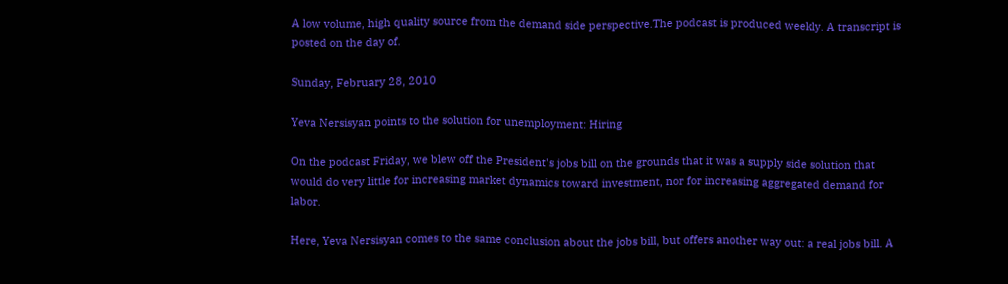A low volume, high quality source from the demand side perspective.The podcast is produced weekly. A transcript is posted on the day of.

Sunday, February 28, 2010

Yeva Nersisyan points to the solution for unemployment: Hiring

On the podcast Friday, we blew off the President's jobs bill on the grounds that it was a supply side solution that would do very little for increasing market dynamics toward investment, nor for increasing aggregated demand for labor.

Here, Yeva Nersisyan comes to the same conclusion about the jobs bill, but offers another way out: a real jobs bill. A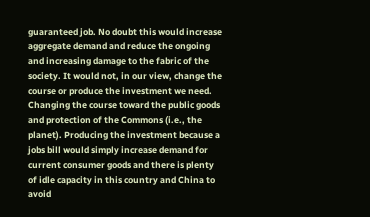guaranteed job. No doubt this would increase aggregate demand and reduce the ongoing and increasing damage to the fabric of the society. It would not, in our view, change the course or produce the investment we need. Changing the course toward the public goods and protection of the Commons (i.e., the planet). Producing the investment because a jobs bill would simply increase demand for current consumer goods and there is plenty of idle capacity in this country and China to avoid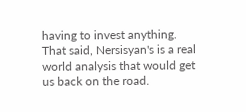having to invest anything. That said, Nersisyan's is a real world analysis that would get us back on the road.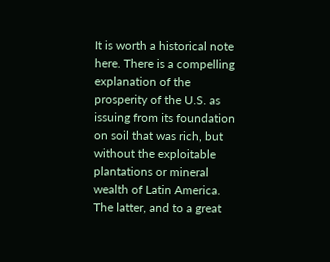It is worth a historical note here. There is a compelling explanation of the prosperity of the U.S. as issuing from its foundation on soil that was rich, but without the exploitable plantations or mineral wealth of Latin America. The latter, and to a great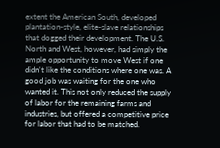extent the American South, developed plantation-style, elite-slave relationships that dogged their development. The U.S. North and West, however, had simply the ample opportunity to move West if one didn't like the conditions where one was. A good job was waiting for the one who wanted it. This not only reduced the supply of labor for the remaining farms and industries, but offered a competitive price for labor that had to be matched.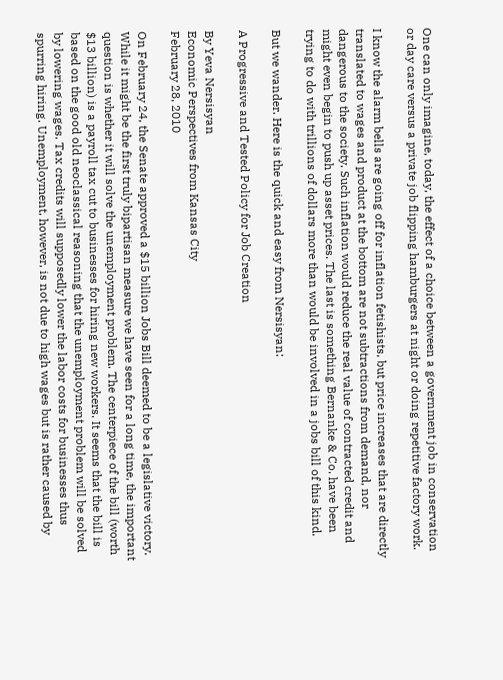One can only imagine, today, the effect of a choice between a government job in conservation or day care versus a private job flipping hamburgers at night or doing repetitive factory work.

I know the alarm bells are going off for inflation fetishists, but price increases that are directly translated to wages and product at the bottom are not subtractions from demand, nor dangerous to the society. Such inflation would reduce the real value of contracted credit and might even begin to push up asset prices. The last is something Bernanke & Co. have been trying to do with trillions of dollars more than would be involved in a jobs bill of this kind.

But we wander. Here is the quick and easy from Nersisyan:

A Progressive and Tested Policy for Job Creation

By Yeva Nersisyan
Economic Perspectives from Kansas City
February 28, 2010

On February 24, the Senate approved a $15 billion Jobs Bill deemed to be a legislative victory. While it might be the first truly bipartisan measure we have seen for a long time, the important question is whether it will solve the unemployment problem. The centerpiece of the bill (worth $13 billion) is a payroll tax cut to businesses for hiring new workers. It seems that the bill is based on the good old neoclassical reasoning that the unemployment problem will be solved by lowering wages. Tax credits will supposedly lower the labor costs for businesses thus spurring hiring. Unemployment, however, is not due to high wages but is rather caused by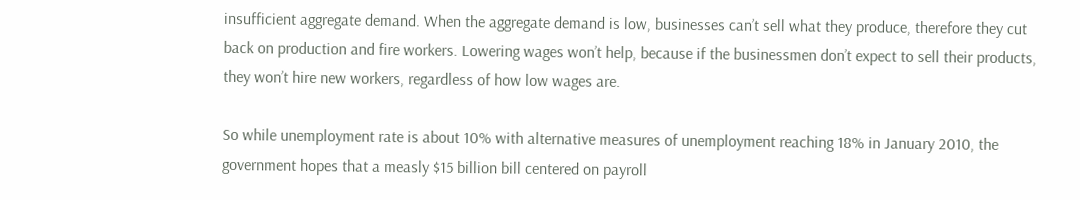insufficient aggregate demand. When the aggregate demand is low, businesses can’t sell what they produce, therefore they cut back on production and fire workers. Lowering wages won’t help, because if the businessmen don’t expect to sell their products, they won’t hire new workers, regardless of how low wages are.

So while unemployment rate is about 10% with alternative measures of unemployment reaching 18% in January 2010, the government hopes that a measly $15 billion bill centered on payroll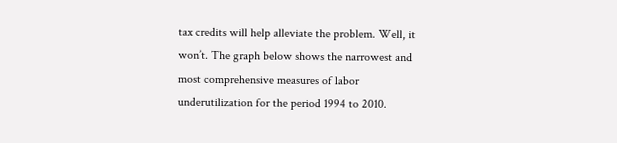tax credits will help alleviate the problem. Well, it won’t. The graph below shows the narrowest and most comprehensive measures of labor underutilization for the period 1994 to 2010.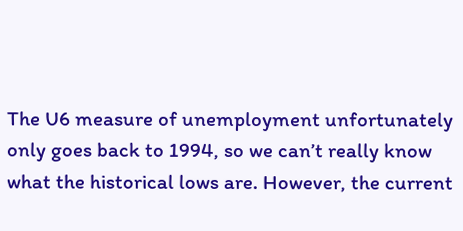The U6 measure of unemployment unfortunately only goes back to 1994, so we can’t really know what the historical lows are. However, the current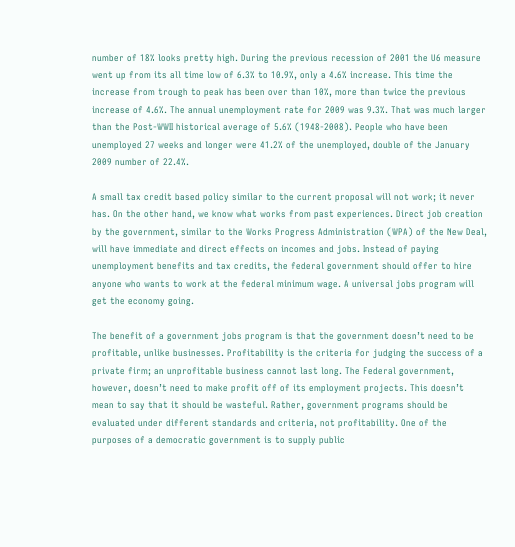number of 18% looks pretty high. During the previous recession of 2001 the U6 measure went up from its all time low of 6.3% to 10.9%, only a 4.6% increase. This time the increase from trough to peak has been over than 10%, more than twice the previous increase of 4.6%. The annual unemployment rate for 2009 was 9.3%. That was much larger than the Post-WWII historical average of 5.6% (1948-2008). People who have been unemployed 27 weeks and longer were 41.2% of the unemployed, double of the January 2009 number of 22.4%.

A small tax credit based policy similar to the current proposal will not work; it never has. On the other hand, we know what works from past experiences. Direct job creation by the government, similar to the Works Progress Administration (WPA) of the New Deal, will have immediate and direct effects on incomes and jobs. Instead of paying unemployment benefits and tax credits, the federal government should offer to hire anyone who wants to work at the federal minimum wage. A universal jobs program will get the economy going.

The benefit of a government jobs program is that the government doesn’t need to be profitable, unlike businesses. Profitability is the criteria for judging the success of a private firm; an unprofitable business cannot last long. The Federal government, however, doesn’t need to make profit off of its employment projects. This doesn’t mean to say that it should be wasteful. Rather, government programs should be evaluated under different standards and criteria, not profitability. One of the purposes of a democratic government is to supply public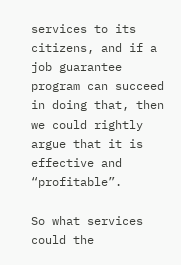services to its citizens, and if a job guarantee program can succeed in doing that, then we could rightly argue that it is effective and “profitable”.

So what services could the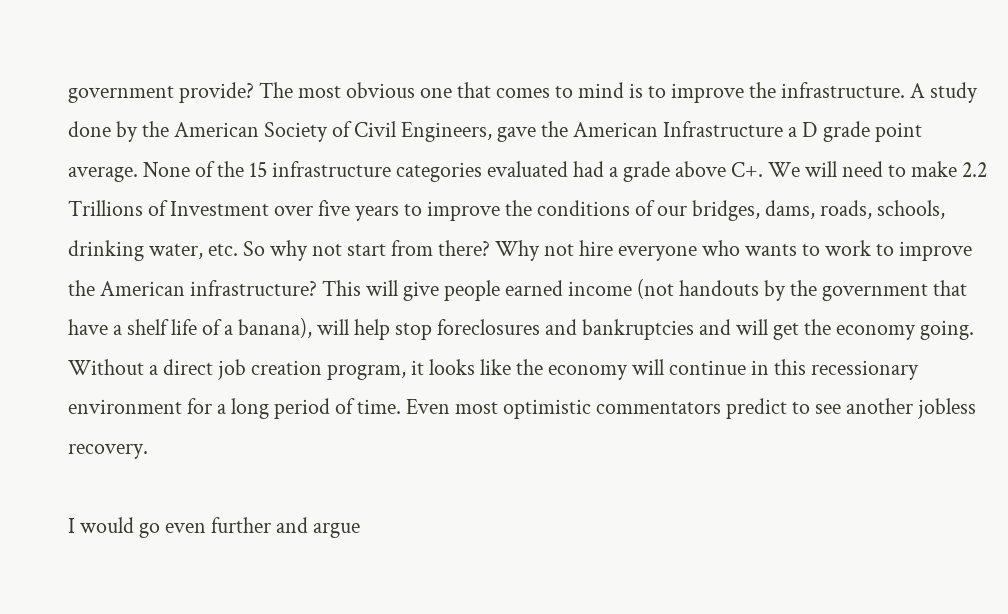government provide? The most obvious one that comes to mind is to improve the infrastructure. A study done by the American Society of Civil Engineers, gave the American Infrastructure a D grade point average. None of the 15 infrastructure categories evaluated had a grade above C+. We will need to make 2.2 Trillions of Investment over five years to improve the conditions of our bridges, dams, roads, schools, drinking water, etc. So why not start from there? Why not hire everyone who wants to work to improve the American infrastructure? This will give people earned income (not handouts by the government that have a shelf life of a banana), will help stop foreclosures and bankruptcies and will get the economy going. Without a direct job creation program, it looks like the economy will continue in this recessionary environment for a long period of time. Even most optimistic commentators predict to see another jobless recovery.

I would go even further and argue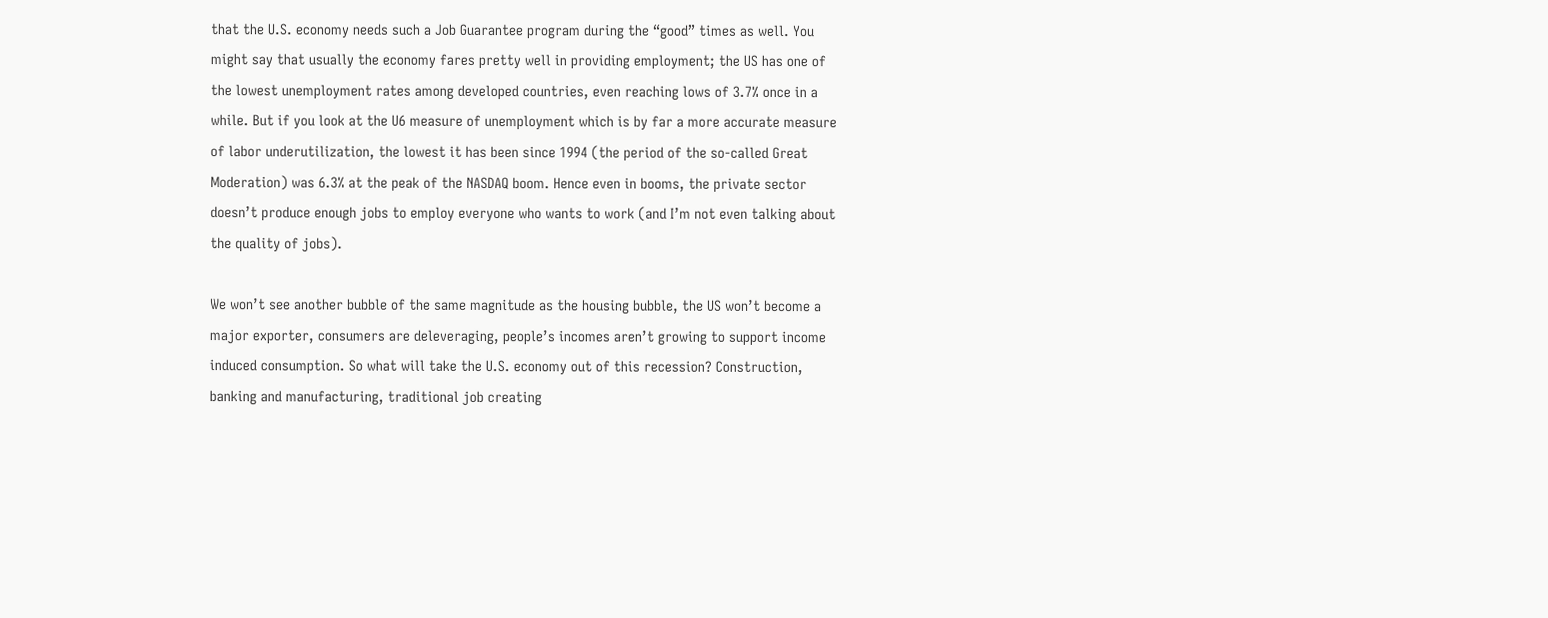that the U.S. economy needs such a Job Guarantee program during the “good” times as well. You might say that usually the economy fares pretty well in providing employment; the US has one of the lowest unemployment rates among developed countries, even reaching lows of 3.7% once in a while. But if you look at the U6 measure of unemployment which is by far a more accurate measure of labor underutilization, the lowest it has been since 1994 (the period of the so-called Great Moderation) was 6.3% at the peak of the NASDAQ boom. Hence even in booms, the private sector doesn’t produce enough jobs to employ everyone who wants to work (and I’m not even talking about the quality of jobs).

We won’t see another bubble of the same magnitude as the housing bubble, the US won’t become a major exporter, consumers are deleveraging, people’s incomes aren’t growing to support income induced consumption. So what will take the U.S. economy out of this recession? Construction, banking and manufacturing, traditional job creating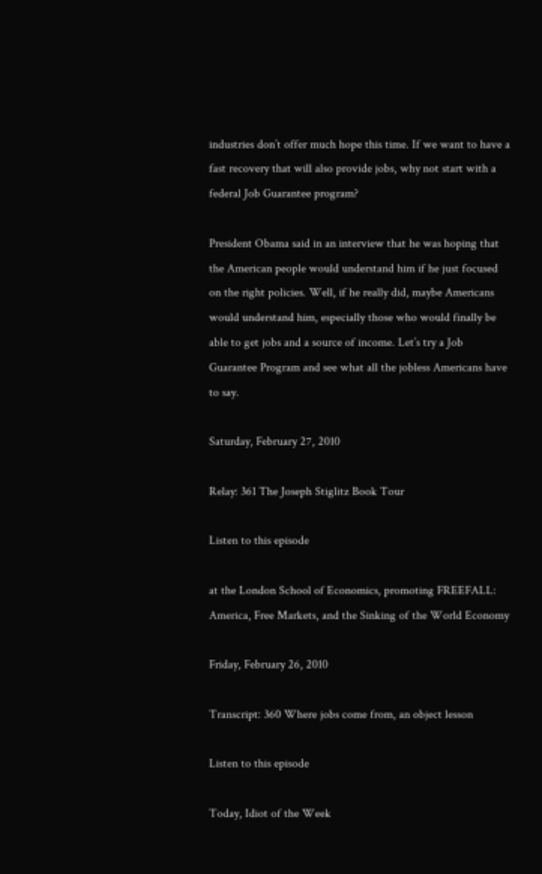industries don’t offer much hope this time. If we want to have a fast recovery that will also provide jobs, why not start with a federal Job Guarantee program?

President Obama said in an interview that he was hoping that the American people would understand him if he just focused on the right policies. Well, if he really did, maybe Americans would understand him, especially those who would finally be able to get jobs and a source of income. Let’s try a Job Guarantee Program and see what all the jobless Americans have to say.

Saturday, February 27, 2010

Relay: 361 The Joseph Stiglitz Book Tour

Listen to this episode

at the London School of Economics, promoting FREEFALL: America, Free Markets, and the Sinking of the World Economy

Friday, February 26, 2010

Transcript: 360 Where jobs come from, an object lesson

Listen to this episode

Today, Idiot of the Week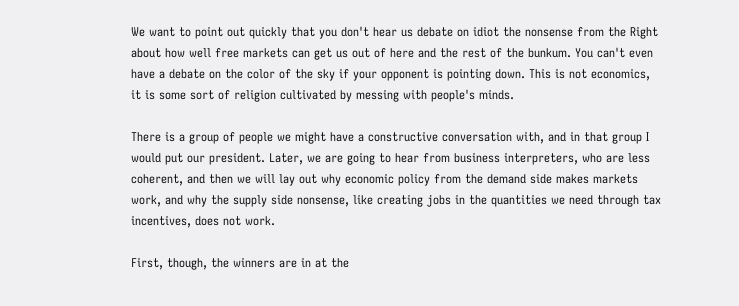We want to point out quickly that you don't hear us debate on idiot the nonsense from the Right about how well free markets can get us out of here and the rest of the bunkum. You can't even have a debate on the color of the sky if your opponent is pointing down. This is not economics, it is some sort of religion cultivated by messing with people's minds.

There is a group of people we might have a constructive conversation with, and in that group I would put our president. Later, we are going to hear from business interpreters, who are less coherent, and then we will lay out why economic policy from the demand side makes markets work, and why the supply side nonsense, like creating jobs in the quantities we need through tax incentives, does not work.

First, though, the winners are in at the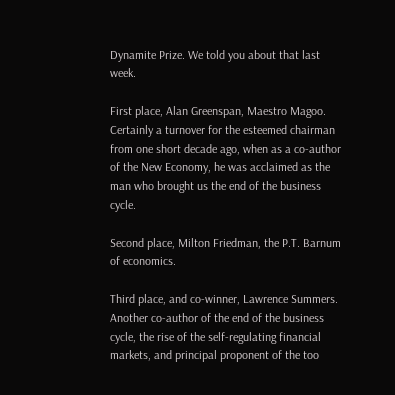Dynamite Prize. We told you about that last week.

First place, Alan Greenspan, Maestro Magoo. Certainly a turnover for the esteemed chairman from one short decade ago, when as a co-author of the New Economy, he was acclaimed as the man who brought us the end of the business cycle.

Second place, Milton Friedman, the P.T. Barnum of economics.

Third place, and co-winner, Lawrence Summers. Another co-author of the end of the business cycle, the rise of the self-regulating financial markets, and principal proponent of the too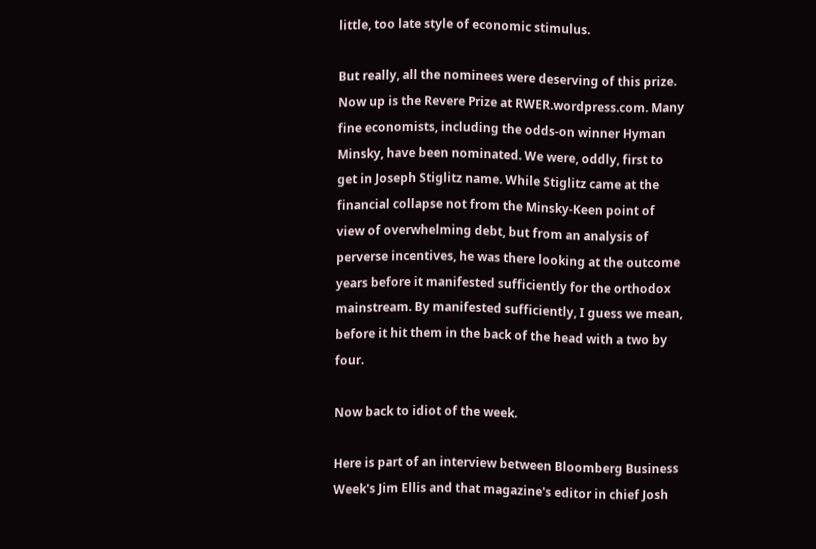little, too late style of economic stimulus.

But really, all the nominees were deserving of this prize. Now up is the Revere Prize at RWER.wordpress.com. Many fine economists, including the odds-on winner Hyman Minsky, have been nominated. We were, oddly, first to get in Joseph Stiglitz name. While Stiglitz came at the financial collapse not from the Minsky-Keen point of view of overwhelming debt, but from an analysis of perverse incentives, he was there looking at the outcome years before it manifested sufficiently for the orthodox mainstream. By manifested sufficiently, I guess we mean, before it hit them in the back of the head with a two by four.

Now back to idiot of the week.

Here is part of an interview between Bloomberg Business Week's Jim Ellis and that magazine's editor in chief Josh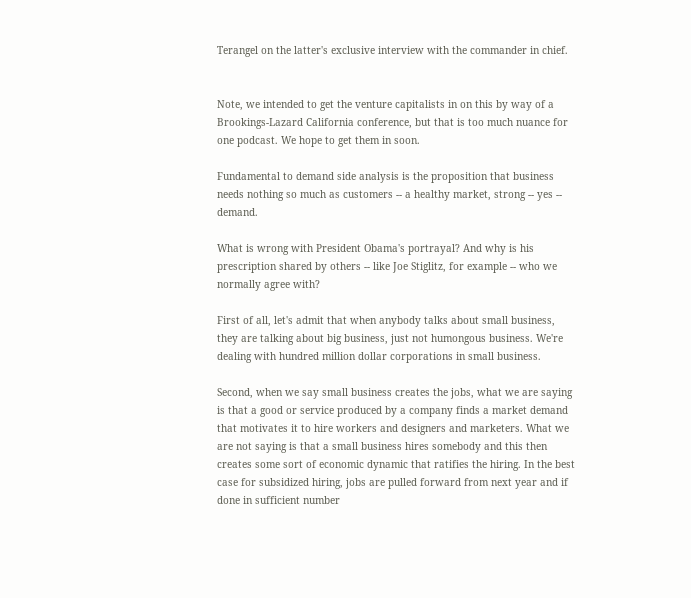Terangel on the latter's exclusive interview with the commander in chief.


Note, we intended to get the venture capitalists in on this by way of a Brookings-Lazard California conference, but that is too much nuance for one podcast. We hope to get them in soon.

Fundamental to demand side analysis is the proposition that business needs nothing so much as customers -- a healthy market, strong -- yes -- demand.

What is wrong with President Obama's portrayal? And why is his prescription shared by others -- like Joe Stiglitz, for example -- who we normally agree with?

First of all, let's admit that when anybody talks about small business, they are talking about big business, just not humongous business. We're dealing with hundred million dollar corporations in small business.

Second, when we say small business creates the jobs, what we are saying is that a good or service produced by a company finds a market demand that motivates it to hire workers and designers and marketers. What we are not saying is that a small business hires somebody and this then creates some sort of economic dynamic that ratifies the hiring. In the best case for subsidized hiring, jobs are pulled forward from next year and if done in sufficient number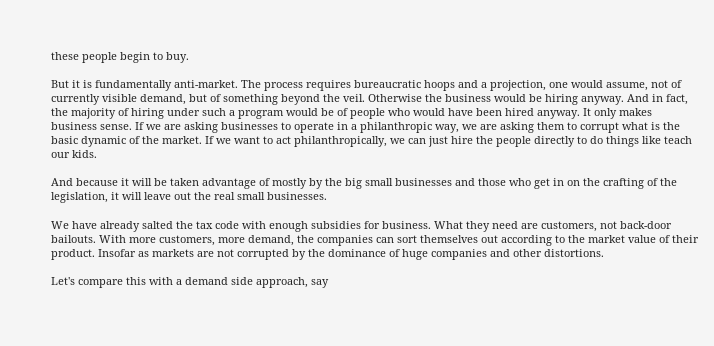these people begin to buy.

But it is fundamentally anti-market. The process requires bureaucratic hoops and a projection, one would assume, not of currently visible demand, but of something beyond the veil. Otherwise the business would be hiring anyway. And in fact, the majority of hiring under such a program would be of people who would have been hired anyway. It only makes business sense. If we are asking businesses to operate in a philanthropic way, we are asking them to corrupt what is the basic dynamic of the market. If we want to act philanthropically, we can just hire the people directly to do things like teach our kids.

And because it will be taken advantage of mostly by the big small businesses and those who get in on the crafting of the legislation, it will leave out the real small businesses.

We have already salted the tax code with enough subsidies for business. What they need are customers, not back-door bailouts. With more customers, more demand, the companies can sort themselves out according to the market value of their product. Insofar as markets are not corrupted by the dominance of huge companies and other distortions.

Let's compare this with a demand side approach, say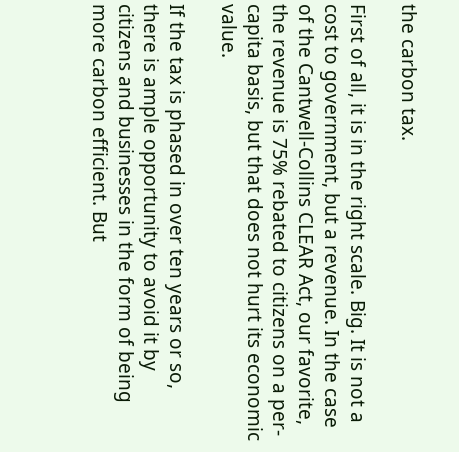the carbon tax.

First of all, it is in the right scale. Big. It is not a cost to government, but a revenue. In the case of the Cantwell-Collins CLEAR Act, our favorite, the revenue is 75% rebated to citizens on a per-capita basis, but that does not hurt its economic value.

If the tax is phased in over ten years or so, there is ample opportunity to avoid it by citizens and businesses in the form of being more carbon efficient. But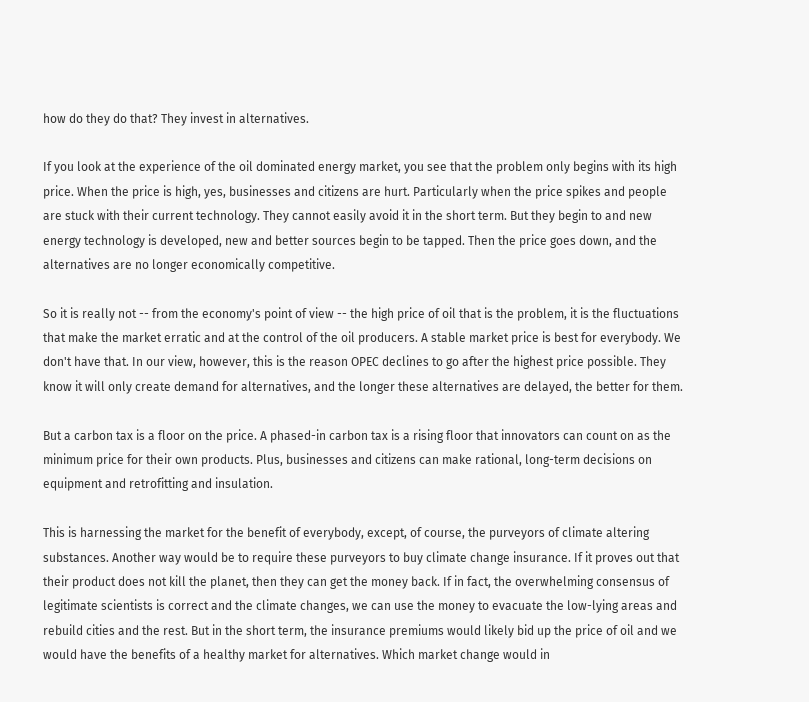how do they do that? They invest in alternatives.

If you look at the experience of the oil dominated energy market, you see that the problem only begins with its high price. When the price is high, yes, businesses and citizens are hurt. Particularly when the price spikes and people are stuck with their current technology. They cannot easily avoid it in the short term. But they begin to and new energy technology is developed, new and better sources begin to be tapped. Then the price goes down, and the alternatives are no longer economically competitive.

So it is really not -- from the economy's point of view -- the high price of oil that is the problem, it is the fluctuations that make the market erratic and at the control of the oil producers. A stable market price is best for everybody. We don't have that. In our view, however, this is the reason OPEC declines to go after the highest price possible. They know it will only create demand for alternatives, and the longer these alternatives are delayed, the better for them.

But a carbon tax is a floor on the price. A phased-in carbon tax is a rising floor that innovators can count on as the minimum price for their own products. Plus, businesses and citizens can make rational, long-term decisions on equipment and retrofitting and insulation.

This is harnessing the market for the benefit of everybody, except, of course, the purveyors of climate altering substances. Another way would be to require these purveyors to buy climate change insurance. If it proves out that their product does not kill the planet, then they can get the money back. If in fact, the overwhelming consensus of legitimate scientists is correct and the climate changes, we can use the money to evacuate the low-lying areas and rebuild cities and the rest. But in the short term, the insurance premiums would likely bid up the price of oil and we would have the benefits of a healthy market for alternatives. Which market change would in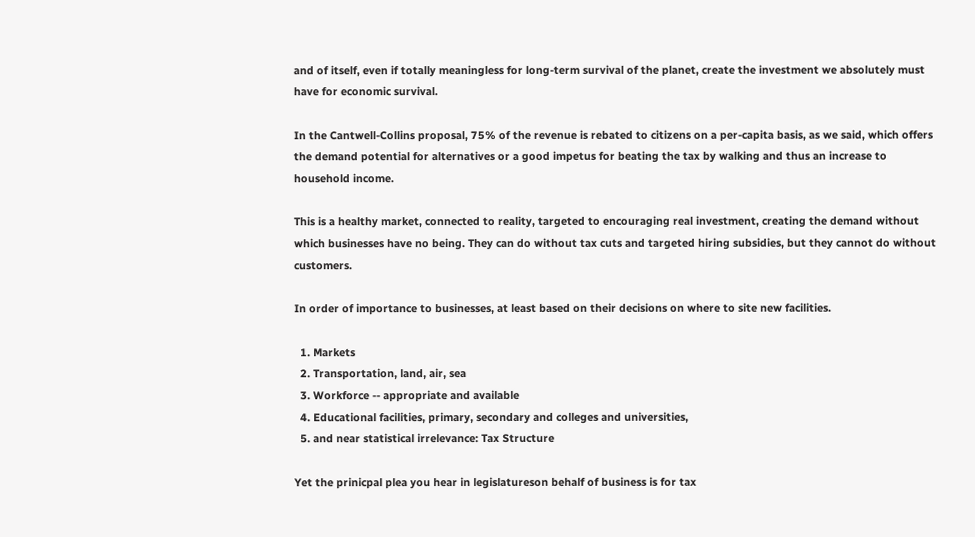and of itself, even if totally meaningless for long-term survival of the planet, create the investment we absolutely must have for economic survival.

In the Cantwell-Collins proposal, 75% of the revenue is rebated to citizens on a per-capita basis, as we said, which offers the demand potential for alternatives or a good impetus for beating the tax by walking and thus an increase to household income.

This is a healthy market, connected to reality, targeted to encouraging real investment, creating the demand without which businesses have no being. They can do without tax cuts and targeted hiring subsidies, but they cannot do without customers.

In order of importance to businesses, at least based on their decisions on where to site new facilities.

  1. Markets
  2. Transportation, land, air, sea
  3. Workforce -- appropriate and available
  4. Educational facilities, primary, secondary and colleges and universities,
  5. and near statistical irrelevance: Tax Structure

Yet the prinicpal plea you hear in legislatureson behalf of business is for tax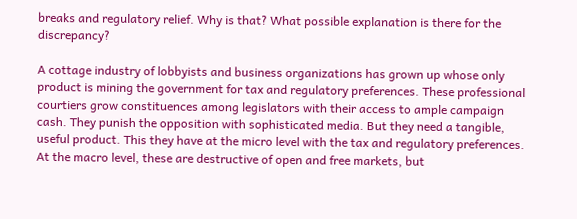breaks and regulatory relief. Why is that? What possible explanation is there for the discrepancy?

A cottage industry of lobbyists and business organizations has grown up whose only product is mining the government for tax and regulatory preferences. These professional courtiers grow constituences among legislators with their access to ample campaign cash. They punish the opposition with sophisticated media. But they need a tangible, useful product. This they have at the micro level with the tax and regulatory preferences. At the macro level, these are destructive of open and free markets, but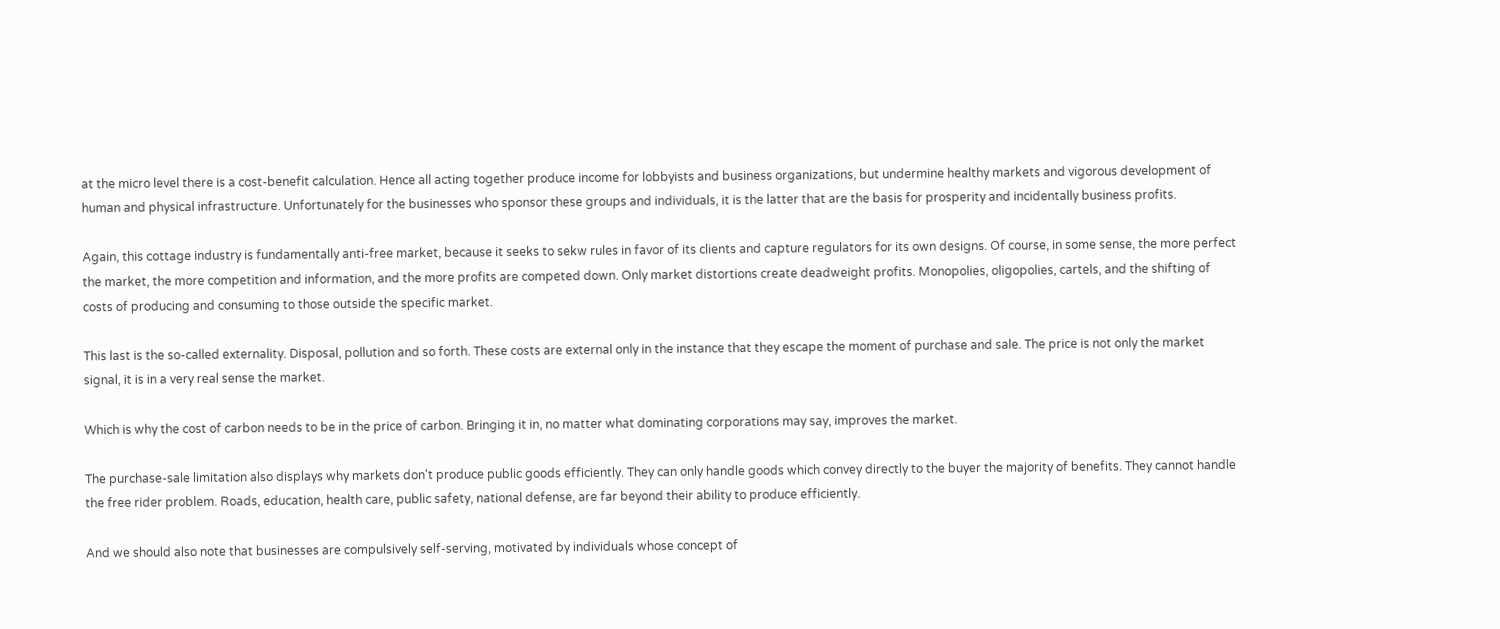at the micro level there is a cost-benefit calculation. Hence all acting together produce income for lobbyists and business organizations, but undermine healthy markets and vigorous development of human and physical infrastructure. Unfortunately for the businesses who sponsor these groups and individuals, it is the latter that are the basis for prosperity and incidentally business profits.

Again, this cottage industry is fundamentally anti-free market, because it seeks to sekw rules in favor of its clients and capture regulators for its own designs. Of course, in some sense, the more perfect the market, the more competition and information, and the more profits are competed down. Only market distortions create deadweight profits. Monopolies, oligopolies, cartels, and the shifting of costs of producing and consuming to those outside the specific market.

This last is the so-called externality. Disposal, pollution and so forth. These costs are external only in the instance that they escape the moment of purchase and sale. The price is not only the market signal, it is in a very real sense the market.

Which is why the cost of carbon needs to be in the price of carbon. Bringing it in, no matter what dominating corporations may say, improves the market.

The purchase-sale limitation also displays why markets don't produce public goods efficiently. They can only handle goods which convey directly to the buyer the majority of benefits. They cannot handle the free rider problem. Roads, education, health care, public safety, national defense, are far beyond their ability to produce efficiently.

And we should also note that businesses are compulsively self-serving, motivated by individuals whose concept of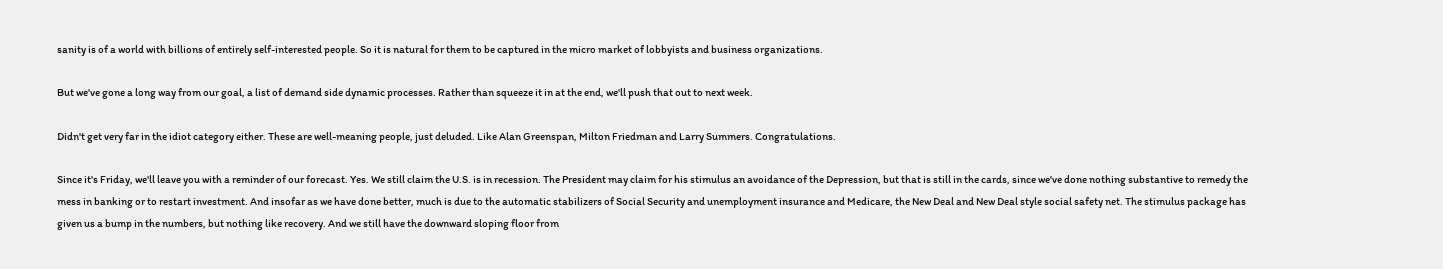sanity is of a world with billions of entirely self-interested people. So it is natural for them to be captured in the micro market of lobbyists and business organizations.

But we've gone a long way from our goal, a list of demand side dynamic processes. Rather than squeeze it in at the end, we'll push that out to next week.

Didn't get very far in the idiot category either. These are well-meaning people, just deluded. Like Alan Greenspan, Milton Friedman and Larry Summers. Congratulations.

Since it's Friday, we'll leave you with a reminder of our forecast. Yes. We still claim the U.S. is in recession. The President may claim for his stimulus an avoidance of the Depression, but that is still in the cards, since we've done nothing substantive to remedy the mess in banking or to restart investment. And insofar as we have done better, much is due to the automatic stabilizers of Social Security and unemployment insurance and Medicare, the New Deal and New Deal style social safety net. The stimulus package has given us a bump in the numbers, but nothing like recovery. And we still have the downward sloping floor from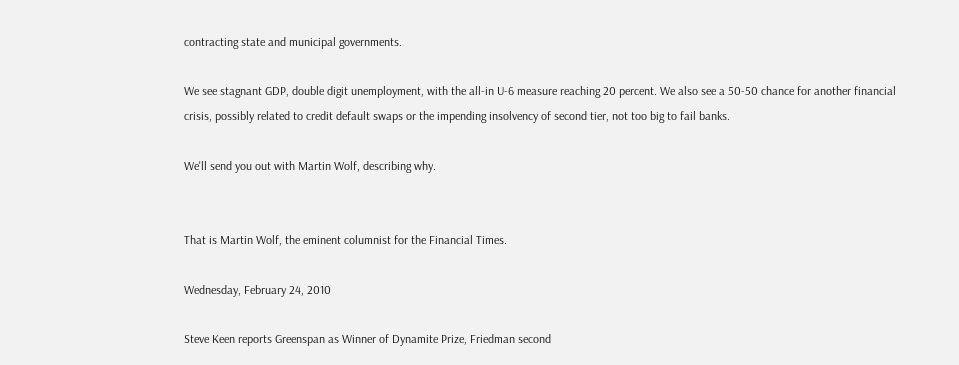contracting state and municipal governments.

We see stagnant GDP, double digit unemployment, with the all-in U-6 measure reaching 20 percent. We also see a 50-50 chance for another financial crisis, possibly related to credit default swaps or the impending insolvency of second tier, not too big to fail banks.

We'll send you out with Martin Wolf, describing why.


That is Martin Wolf, the eminent columnist for the Financial Times.

Wednesday, February 24, 2010

Steve Keen reports Greenspan as Winner of Dynamite Prize, Friedman second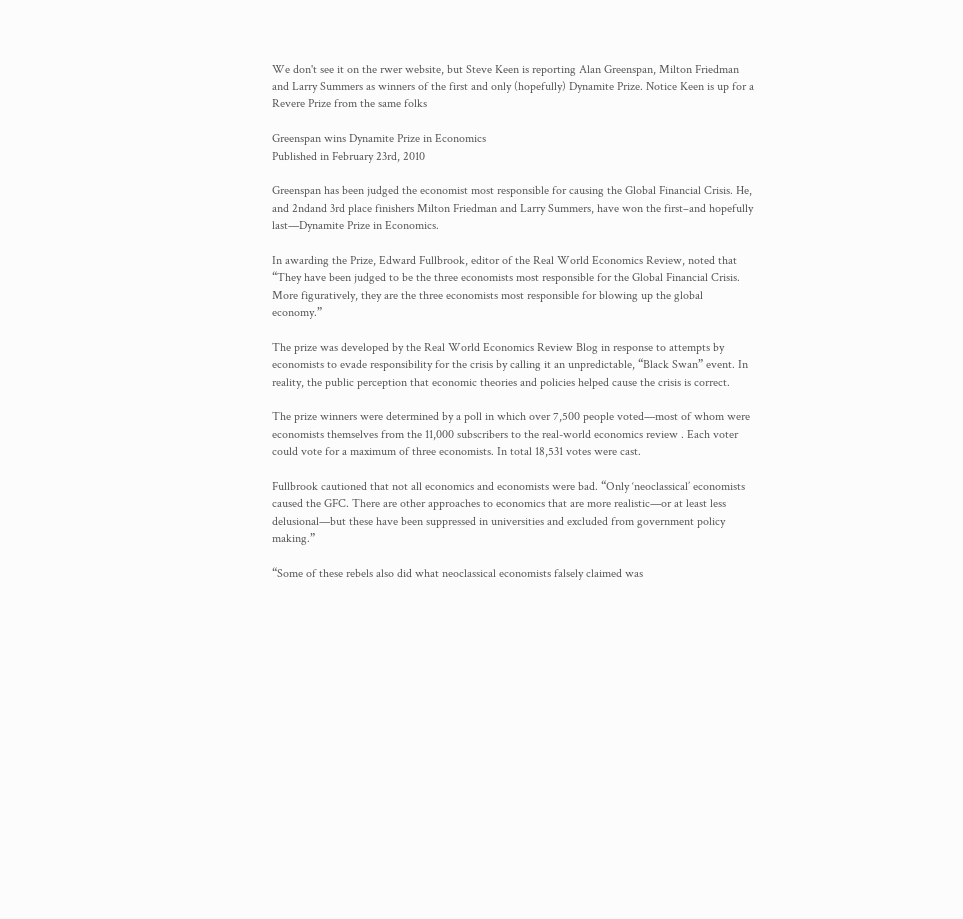We don't see it on the rwer website, but Steve Keen is reporting Alan Greenspan, Milton Friedman and Larry Summers as winners of the first and only (hopefully) Dynamite Prize. Notice Keen is up for a Revere Prize from the same folks

Greenspan wins Dynamite Prize in Economics
Published in February 23rd, 2010

Greenspan has been judged the economist most responsible for causing the Global Financial Crisis. He, and 2ndand 3rd place finishers Milton Friedman and Larry Summers, have won the first–and hopefully last—Dynamite Prize in Economics.

In awarding the Prize, Edward Fullbrook, editor of the Real World Economics Review, noted that “They have been judged to be the three economists most responsible for the Global Financial Crisis. More figuratively, they are the three economists most responsible for blowing up the global economy.”

The prize was developed by the Real World Economics Review Blog in response to attempts by economists to evade responsibility for the crisis by calling it an unpredictable, “Black Swan” event. In reality, the public perception that economic theories and policies helped cause the crisis is correct.

The prize winners were determined by a poll in which over 7,500 people voted—most of whom were economists themselves from the 11,000 subscribers to the real-world economics review . Each voter could vote for a maximum of three economists. In total 18,531 votes were cast.

Fullbrook cautioned that not all economics and economists were bad. “Only ‘neoclassical’ economists caused the GFC. There are other approaches to economics that are more realistic—or at least less delusional—but these have been suppressed in universities and excluded from government policy making.”

“Some of these rebels also did what neoclassical economists falsely claimed was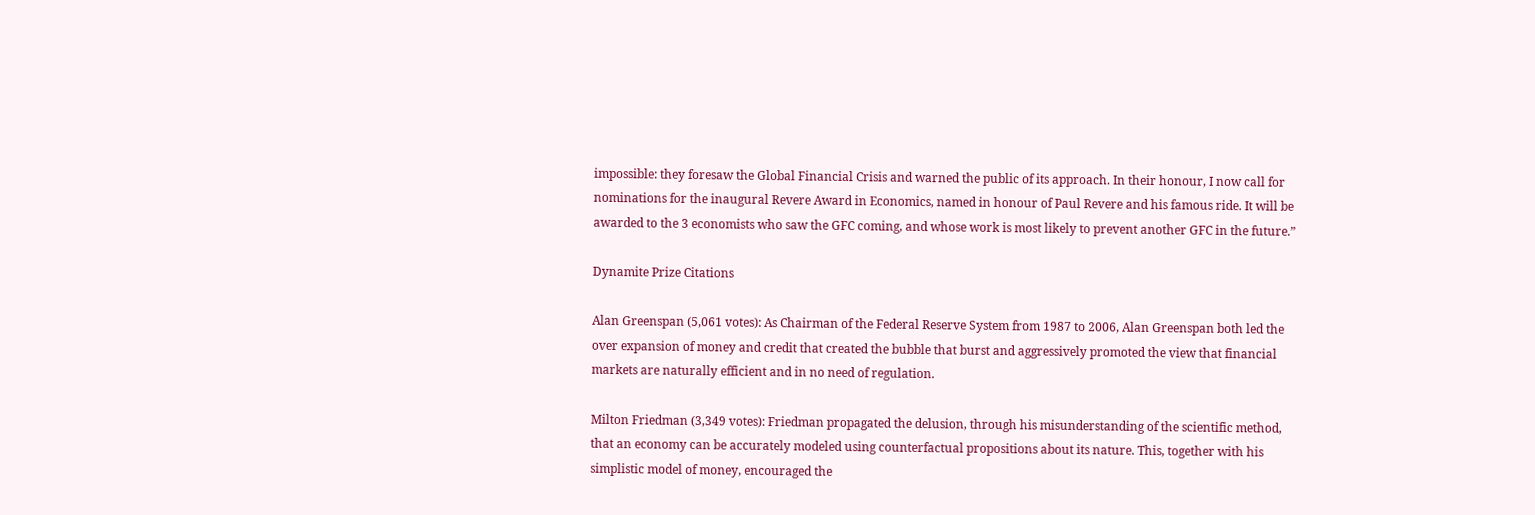impossible: they foresaw the Global Financial Crisis and warned the public of its approach. In their honour, I now call for nominations for the inaugural Revere Award in Economics, named in honour of Paul Revere and his famous ride. It will be awarded to the 3 economists who saw the GFC coming, and whose work is most likely to prevent another GFC in the future.”

Dynamite Prize Citations

Alan Greenspan (5,061 votes): As Chairman of the Federal Reserve System from 1987 to 2006, Alan Greenspan both led the over expansion of money and credit that created the bubble that burst and aggressively promoted the view that financial markets are naturally efficient and in no need of regulation.

Milton Friedman (3,349 votes): Friedman propagated the delusion, through his misunderstanding of the scientific method, that an economy can be accurately modeled using counterfactual propositions about its nature. This, together with his simplistic model of money, encouraged the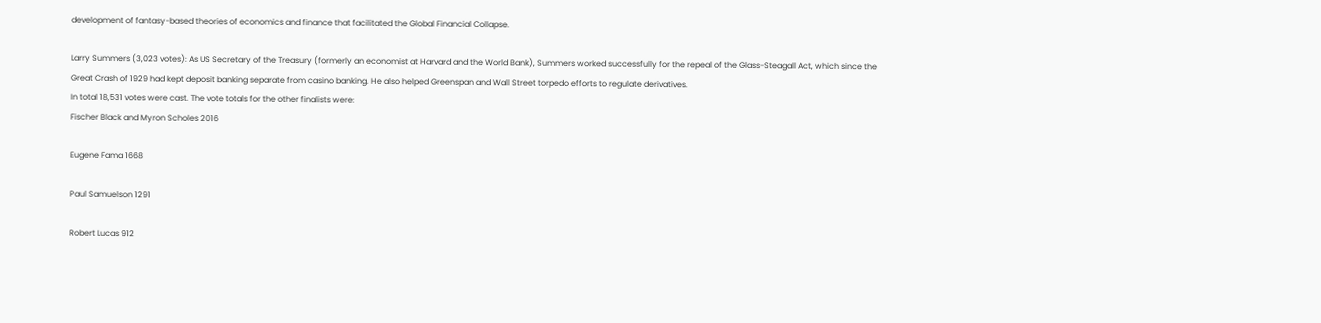development of fantasy-based theories of economics and finance that facilitated the Global Financial Collapse.

Larry Summers (3,023 votes): As US Secretary of the Treasury (formerly an economist at Harvard and the World Bank), Summers worked successfully for the repeal of the Glass-Steagall Act, which since the Great Crash of 1929 had kept deposit banking separate from casino banking. He also helped Greenspan and Wall Street torpedo efforts to regulate derivatives.
In total 18,531 votes were cast. The vote totals for the other finalists were:
Fischer Black and Myron Scholes 2016

Eugene Fama 1668

Paul Samuelson 1291

Robert Lucas 912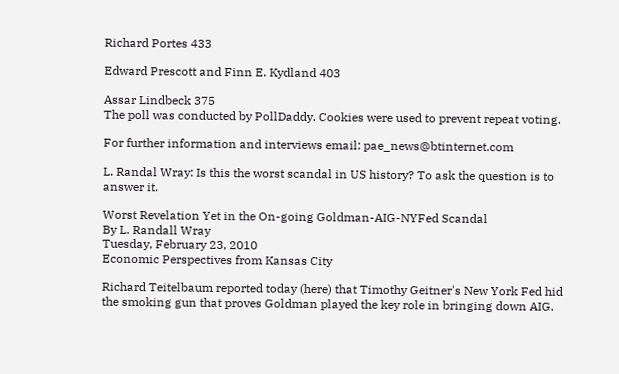Richard Portes 433

Edward Prescott and Finn E. Kydland 403

Assar Lindbeck 375
The poll was conducted by PollDaddy. Cookies were used to prevent repeat voting.

For further information and interviews email: pae_news@btinternet.com

L. Randal Wray: Is this the worst scandal in US history? To ask the question is to answer it.

Worst Revelation Yet in the On-going Goldman-AIG-NYFed Scandal
By L. Randall Wray
Tuesday, February 23, 2010
Economic Perspectives from Kansas City

Richard Teitelbaum reported today (here) that Timothy Geitner's New York Fed hid the smoking gun that proves Goldman played the key role in bringing down AIG.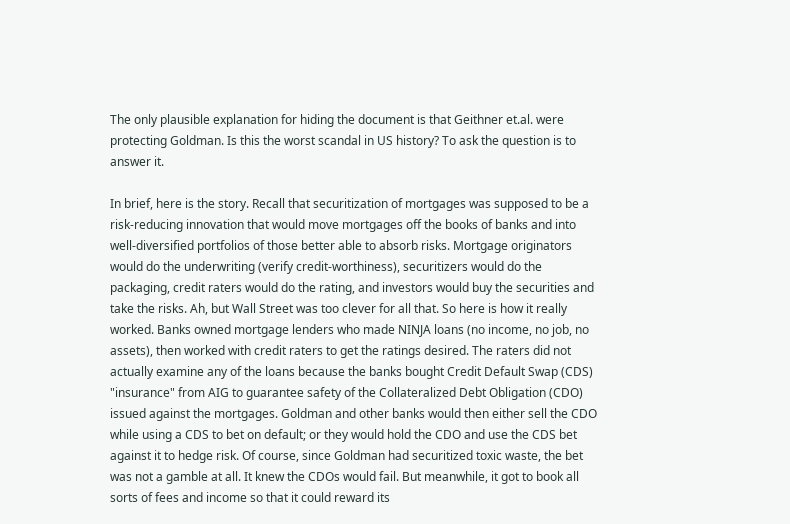The only plausible explanation for hiding the document is that Geithner et.al. were protecting Goldman. Is this the worst scandal in US history? To ask the question is to answer it.

In brief, here is the story. Recall that securitization of mortgages was supposed to be a risk-reducing innovation that would move mortgages off the books of banks and into well-diversified portfolios of those better able to absorb risks. Mortgage originators would do the underwriting (verify credit-worthiness), securitizers would do the packaging, credit raters would do the rating, and investors would buy the securities and take the risks. Ah, but Wall Street was too clever for all that. So here is how it really worked. Banks owned mortgage lenders who made NINJA loans (no income, no job, no assets), then worked with credit raters to get the ratings desired. The raters did not actually examine any of the loans because the banks bought Credit Default Swap (CDS) "insurance" from AIG to guarantee safety of the Collateralized Debt Obligation (CDO) issued against the mortgages. Goldman and other banks would then either sell the CDO while using a CDS to bet on default; or they would hold the CDO and use the CDS bet against it to hedge risk. Of course, since Goldman had securitized toxic waste, the bet was not a gamble at all. It knew the CDOs would fail. But meanwhile, it got to book all sorts of fees and income so that it could reward its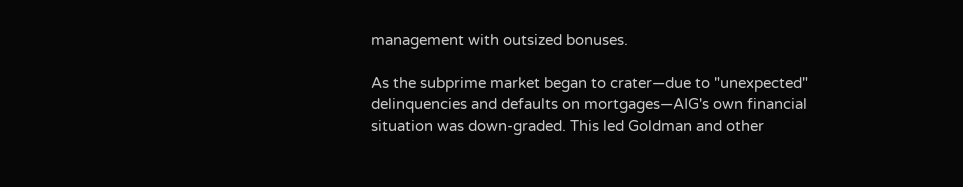management with outsized bonuses.

As the subprime market began to crater—due to "unexpected" delinquencies and defaults on mortgages—AIG's own financial situation was down-graded. This led Goldman and other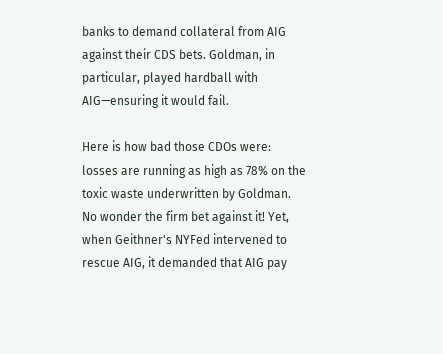banks to demand collateral from AIG against their CDS bets. Goldman, in particular, played hardball with AIG—ensuring it would fail.

Here is how bad those CDOs were: losses are running as high as 78% on the toxic waste underwritten by Goldman. No wonder the firm bet against it! Yet, when Geithner's NYFed intervened to rescue AIG, it demanded that AIG pay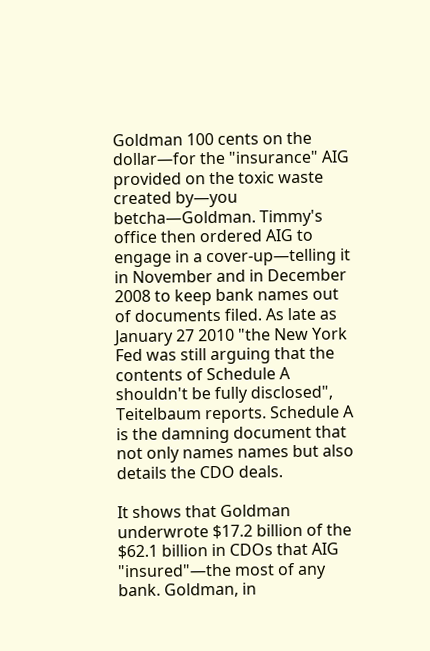Goldman 100 cents on the dollar—for the "insurance" AIG provided on the toxic waste created by—you betcha—Goldman. Timmy's office then ordered AIG to engage in a cover-up—telling it in November and in December 2008 to keep bank names out of documents filed. As late as January 27 2010 "the New York Fed was still arguing that the contents of Schedule A shouldn't be fully disclosed", Teitelbaum reports. Schedule A is the damning document that not only names names but also details the CDO deals.

It shows that Goldman underwrote $17.2 billion of the $62.1 billion in CDOs that AIG "insured"—the most of any bank. Goldman, in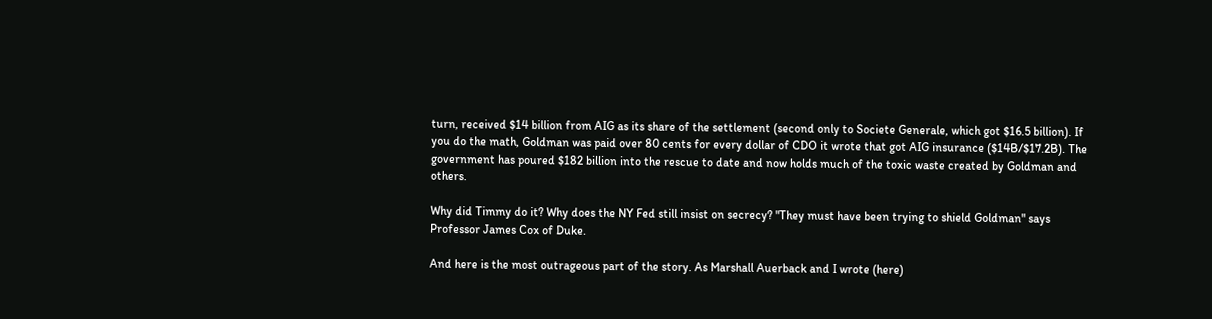turn, received $14 billion from AIG as its share of the settlement (second only to Societe Generale, which got $16.5 billion). If you do the math, Goldman was paid over 80 cents for every dollar of CDO it wrote that got AIG insurance ($14B/$17.2B). The government has poured $182 billion into the rescue to date and now holds much of the toxic waste created by Goldman and others.

Why did Timmy do it? Why does the NY Fed still insist on secrecy? "They must have been trying to shield Goldman" says Professor James Cox of Duke.

And here is the most outrageous part of the story. As Marshall Auerback and I wrote (here)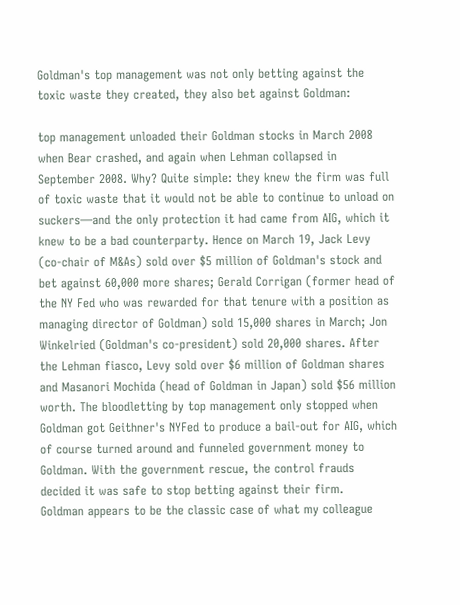Goldman's top management was not only betting against the toxic waste they created, they also bet against Goldman:

top management unloaded their Goldman stocks in March 2008 when Bear crashed, and again when Lehman collapsed in September 2008. Why? Quite simple: they knew the firm was full of toxic waste that it would not be able to continue to unload on suckers—and the only protection it had came from AIG, which it knew to be a bad counterparty. Hence on March 19, Jack Levy (co-chair of M&As) sold over $5 million of Goldman's stock and bet against 60,000 more shares; Gerald Corrigan (former head of the NY Fed who was rewarded for that tenure with a position as managing director of Goldman) sold 15,000 shares in March; Jon Winkelried (Goldman's co-president) sold 20,000 shares. After the Lehman fiasco, Levy sold over $6 million of Goldman shares and Masanori Mochida (head of Goldman in Japan) sold $56 million worth. The bloodletting by top management only stopped when Goldman got Geithner's NYFed to produce a bail-out for AIG, which of course turned around and funneled government money to Goldman. With the government rescue, the control frauds decided it was safe to stop betting against their firm.
Goldman appears to be the classic case of what my colleague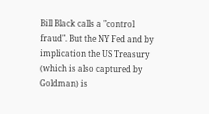Bill Black calls a "control fraud". But the NY Fed and by implication the US Treasury (which is also captured by Goldman) is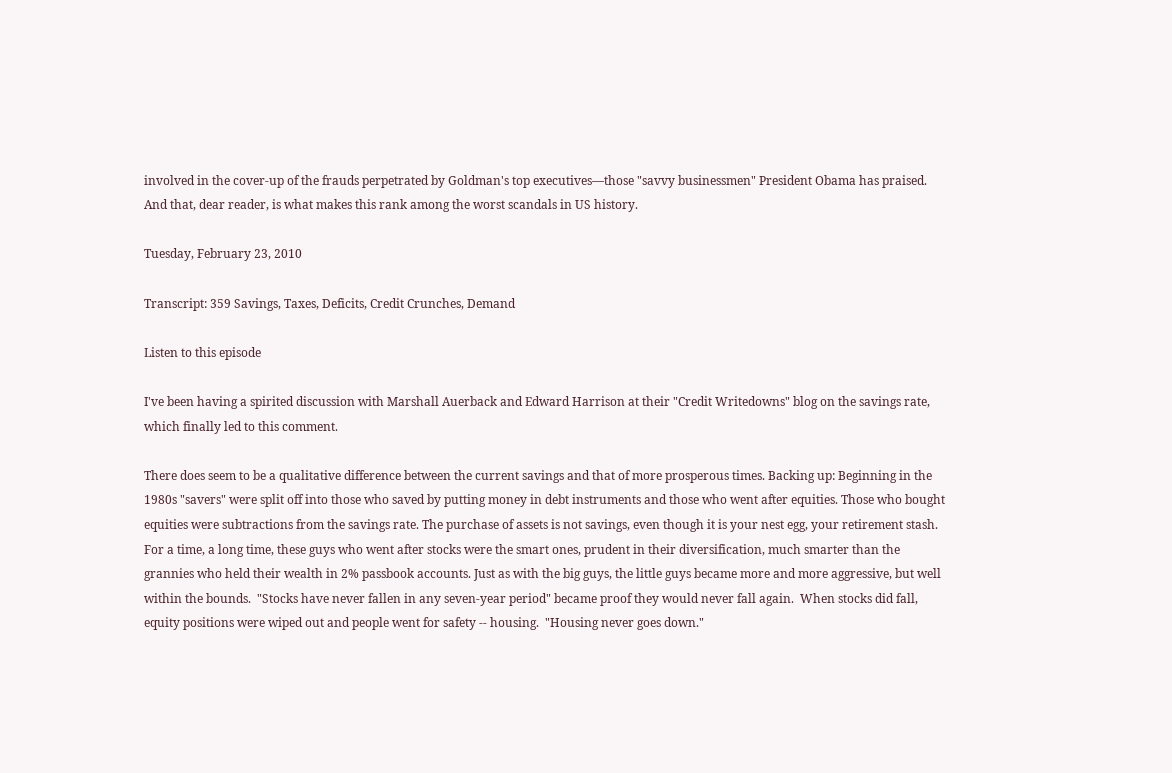involved in the cover-up of the frauds perpetrated by Goldman's top executives—those "savvy businessmen" President Obama has praised. And that, dear reader, is what makes this rank among the worst scandals in US history.

Tuesday, February 23, 2010

Transcript: 359 Savings, Taxes, Deficits, Credit Crunches, Demand

Listen to this episode

I've been having a spirited discussion with Marshall Auerback and Edward Harrison at their "Credit Writedowns" blog on the savings rate, which finally led to this comment.

There does seem to be a qualitative difference between the current savings and that of more prosperous times. Backing up: Beginning in the 1980s "savers" were split off into those who saved by putting money in debt instruments and those who went after equities. Those who bought equities were subtractions from the savings rate. The purchase of assets is not savings, even though it is your nest egg, your retirement stash.  For a time, a long time, these guys who went after stocks were the smart ones, prudent in their diversification, much smarter than the grannies who held their wealth in 2% passbook accounts. Just as with the big guys, the little guys became more and more aggressive, but well within the bounds.  "Stocks have never fallen in any seven-year period" became proof they would never fall again.  When stocks did fall, equity positions were wiped out and people went for safety -- housing.  "Housing never goes down."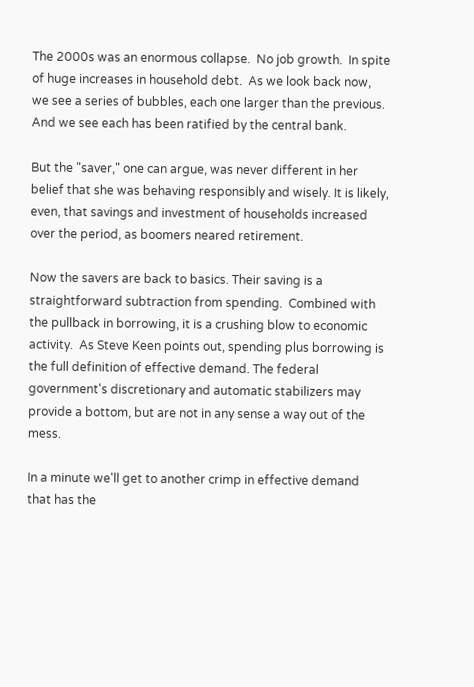The 2000s was an enormous collapse.  No job growth.  In spite of huge increases in household debt.  As we look back now, we see a series of bubbles, each one larger than the previous.  And we see each has been ratified by the central bank.

But the "saver," one can argue, was never different in her belief that she was behaving responsibly and wisely. It is likely, even, that savings and investment of households increased over the period, as boomers neared retirement.

Now the savers are back to basics. Their saving is a straightforward subtraction from spending.  Combined with the pullback in borrowing, it is a crushing blow to economic activity.  As Steve Keen points out, spending plus borrowing is the full definition of effective demand. The federal government's discretionary and automatic stabilizers may provide a bottom, but are not in any sense a way out of the mess.

In a minute we'll get to another crimp in effective demand that has the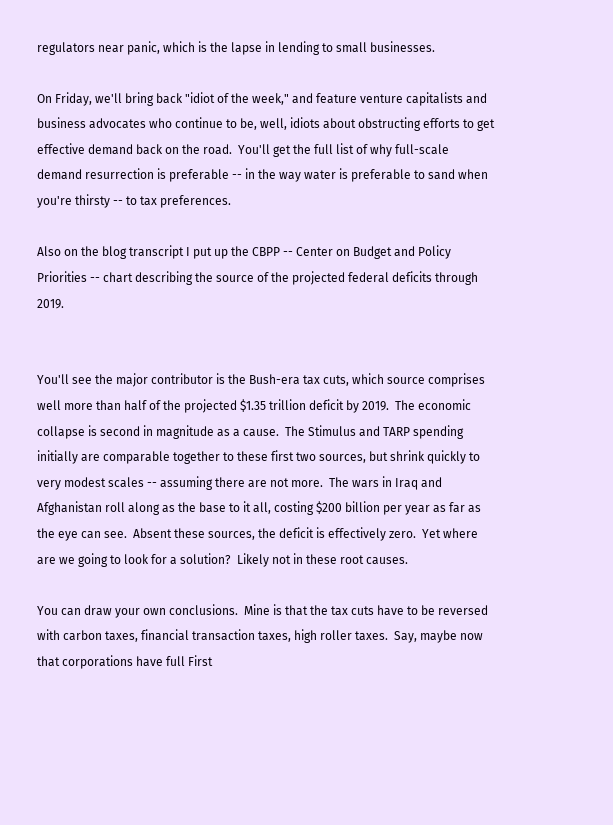regulators near panic, which is the lapse in lending to small businesses.

On Friday, we'll bring back "idiot of the week," and feature venture capitalists and business advocates who continue to be, well, idiots about obstructing efforts to get effective demand back on the road.  You'll get the full list of why full-scale demand resurrection is preferable -- in the way water is preferable to sand when you're thirsty -- to tax preferences.

Also on the blog transcript I put up the CBPP -- Center on Budget and Policy Priorities -- chart describing the source of the projected federal deficits through 2019.


You'll see the major contributor is the Bush-era tax cuts, which source comprises well more than half of the projected $1.35 trillion deficit by 2019.  The economic collapse is second in magnitude as a cause.  The Stimulus and TARP spending initially are comparable together to these first two sources, but shrink quickly to very modest scales -- assuming there are not more.  The wars in Iraq and Afghanistan roll along as the base to it all, costing $200 billion per year as far as the eye can see.  Absent these sources, the deficit is effectively zero.  Yet where are we going to look for a solution?  Likely not in these root causes.

You can draw your own conclusions.  Mine is that the tax cuts have to be reversed with carbon taxes, financial transaction taxes, high roller taxes.  Say, maybe now that corporations have full First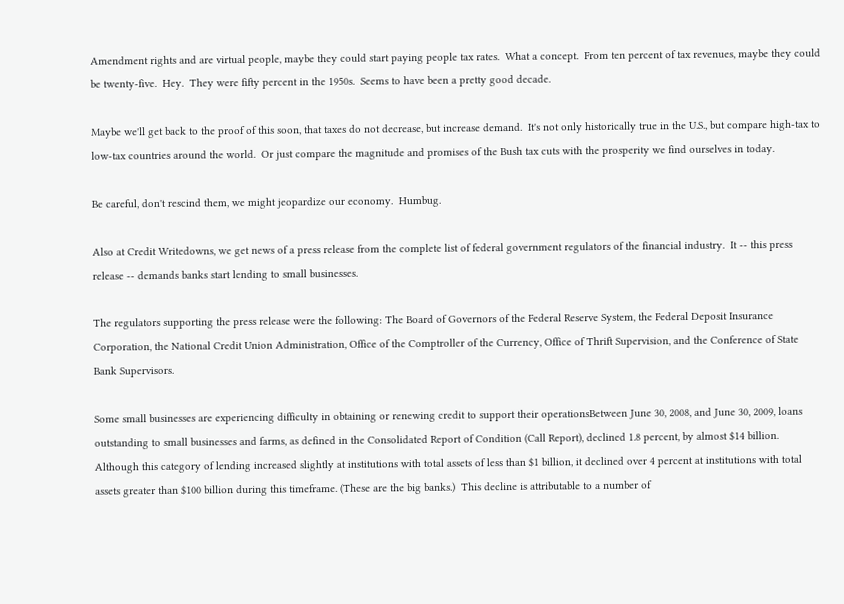Amendment rights and are virtual people, maybe they could start paying people tax rates.  What a concept.  From ten percent of tax revenues, maybe they could be twenty-five.  Hey.  They were fifty percent in the 1950s.  Seems to have been a pretty good decade.

Maybe we'll get back to the proof of this soon, that taxes do not decrease, but increase demand.  It's not only historically true in the U.S., but compare high-tax to low-tax countries around the world.  Or just compare the magnitude and promises of the Bush tax cuts with the prosperity we find ourselves in today.

Be careful, don't rescind them, we might jeopardize our economy.  Humbug.

Also at Credit Writedowns, we get news of a press release from the complete list of federal government regulators of the financial industry.  It -- this press release -- demands banks start lending to small businesses.

The regulators supporting the press release were the following: The Board of Governors of the Federal Reserve System, the Federal Deposit Insurance Corporation, the National Credit Union Administration, Office of the Comptroller of the Currency, Office of Thrift Supervision, and the Conference of State Bank Supervisors.

Some small businesses are experiencing difficulty in obtaining or renewing credit to support their operationsBetween June 30, 2008, and June 30, 2009, loans outstanding to small businesses and farms, as defined in the Consolidated Report of Condition (Call Report), declined 1.8 percent, by almost $14 billion. Although this category of lending increased slightly at institutions with total assets of less than $1 billion, it declined over 4 percent at institutions with total assets greater than $100 billion during this timeframe. (These are the big banks.)  This decline is attributable to a number of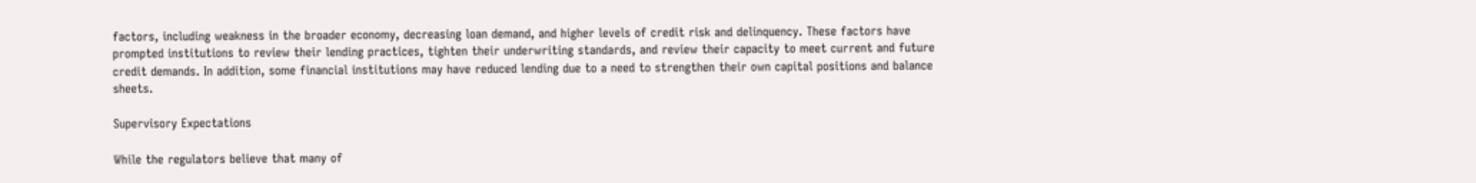factors, including weakness in the broader economy, decreasing loan demand, and higher levels of credit risk and delinquency. These factors have prompted institutions to review their lending practices, tighten their underwriting standards, and review their capacity to meet current and future credit demands. In addition, some financial institutions may have reduced lending due to a need to strengthen their own capital positions and balance sheets.

Supervisory Expectations

While the regulators believe that many of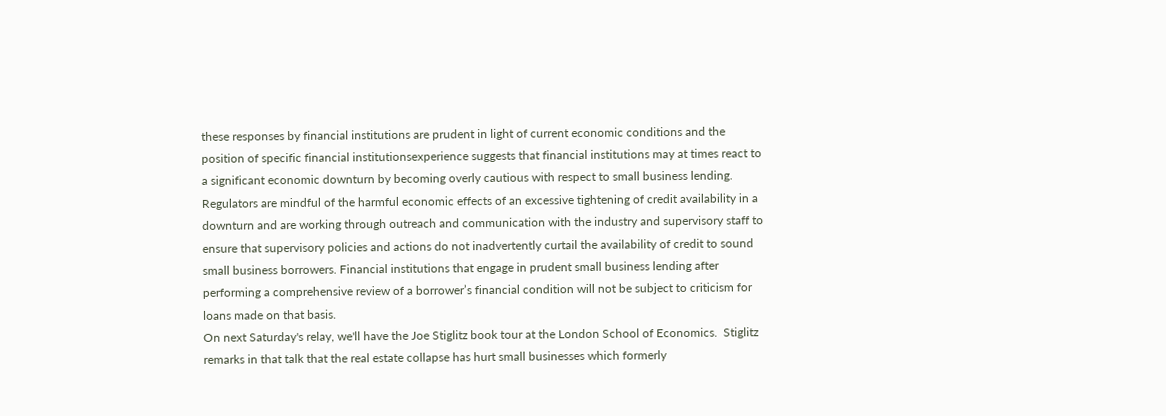these responses by financial institutions are prudent in light of current economic conditions and the position of specific financial institutionsexperience suggests that financial institutions may at times react to a significant economic downturn by becoming overly cautious with respect to small business lending. Regulators are mindful of the harmful economic effects of an excessive tightening of credit availability in a downturn and are working through outreach and communication with the industry and supervisory staff to ensure that supervisory policies and actions do not inadvertently curtail the availability of credit to sound small business borrowers. Financial institutions that engage in prudent small business lending after performing a comprehensive review of a borrower’s financial condition will not be subject to criticism for loans made on that basis.
On next Saturday's relay, we'll have the Joe Stiglitz book tour at the London School of Economics.  Stiglitz remarks in that talk that the real estate collapse has hurt small businesses which formerly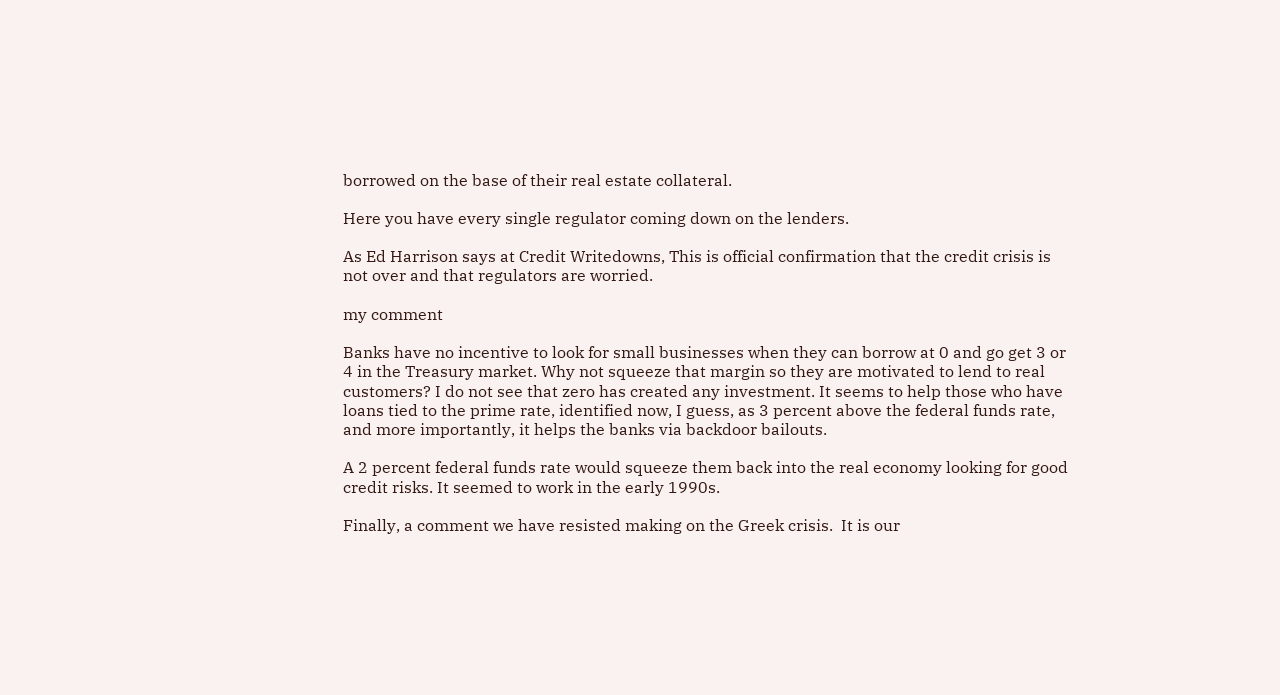borrowed on the base of their real estate collateral.

Here you have every single regulator coming down on the lenders.

As Ed Harrison says at Credit Writedowns, This is official confirmation that the credit crisis is not over and that regulators are worried.

my comment

Banks have no incentive to look for small businesses when they can borrow at 0 and go get 3 or 4 in the Treasury market. Why not squeeze that margin so they are motivated to lend to real customers? I do not see that zero has created any investment. It seems to help those who have loans tied to the prime rate, identified now, I guess, as 3 percent above the federal funds rate, and more importantly, it helps the banks via backdoor bailouts.

A 2 percent federal funds rate would squeeze them back into the real economy looking for good credit risks. It seemed to work in the early 1990s.

Finally, a comment we have resisted making on the Greek crisis.  It is our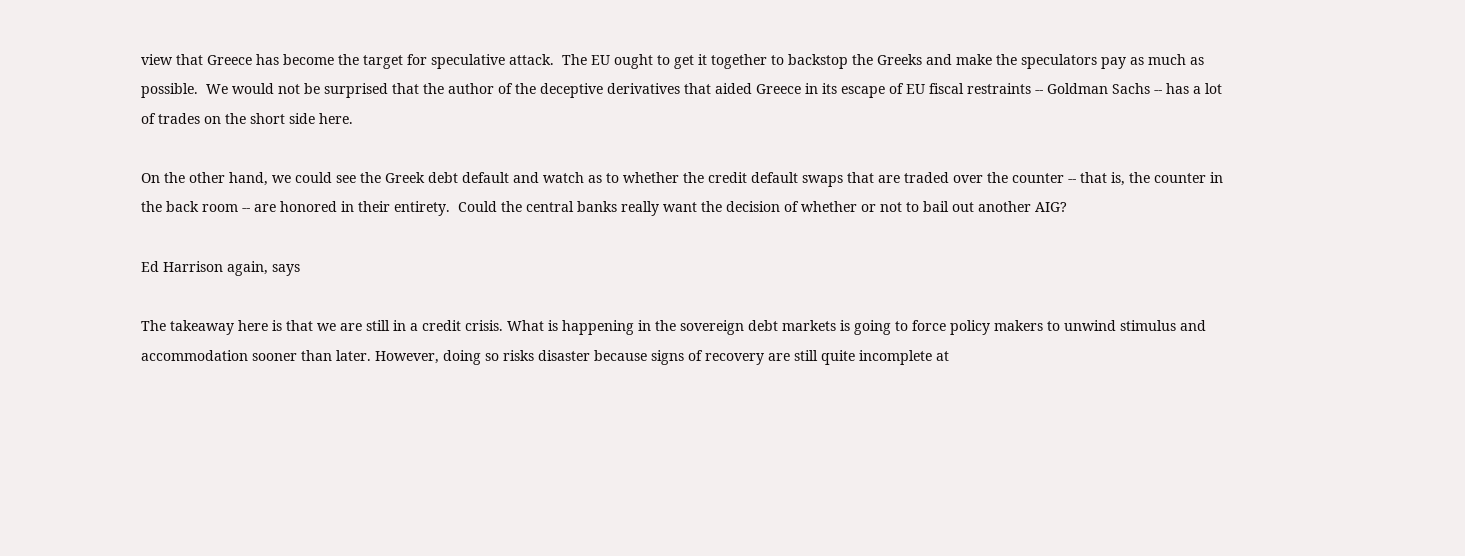view that Greece has become the target for speculative attack.  The EU ought to get it together to backstop the Greeks and make the speculators pay as much as possible.  We would not be surprised that the author of the deceptive derivatives that aided Greece in its escape of EU fiscal restraints -- Goldman Sachs -- has a lot of trades on the short side here.

On the other hand, we could see the Greek debt default and watch as to whether the credit default swaps that are traded over the counter -- that is, the counter in the back room -- are honored in their entirety.  Could the central banks really want the decision of whether or not to bail out another AIG?

Ed Harrison again, says

The takeaway here is that we are still in a credit crisis. What is happening in the sovereign debt markets is going to force policy makers to unwind stimulus and accommodation sooner than later. However, doing so risks disaster because signs of recovery are still quite incomplete at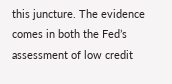this juncture. The evidence comes in both the Fed’s assessment of low credit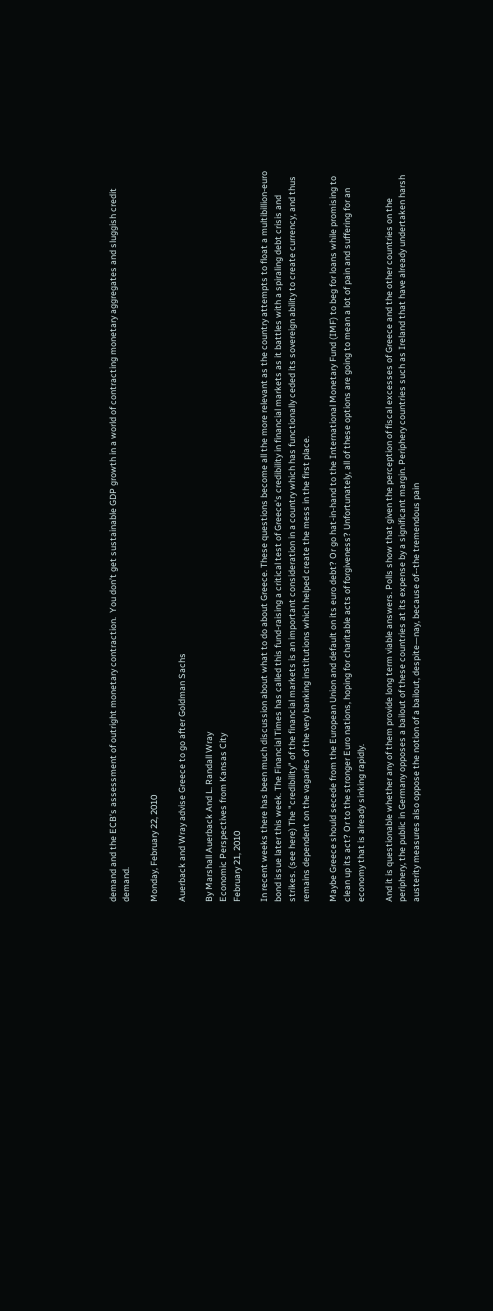demand and the ECB’s assessment of outright monetary contraction.  You don’t get sustainable GDP growth in a world of contracting monetary aggregates and sluggish credit demand.

Monday, February 22, 2010

Auerback and Wray advise Greece to go after Goldman Sachs

By Marshall Auerback And L. Randall Wray
Economic Perspectives from Kansas City
February 21, 2010

In recent weeks there has been much discussion about what to do about Greece. These questions become all the more relevant as the country attempts to float a multibillion-euro bond issue later this week. The Financial Times has called this fund-raising a critical test of Greece's credibility in financial markets as it battles with a spiraling debt crisis and strikes. (see here) The "credibility" of the financial markets is an important consideration in a country which has functionally ceded its sovereign ability to create currency, and thus remains dependent on the vagaries of the very banking institutions which helped create the mess in the first place.

Maybe Greece should secede from the European Union and default on its euro debt? Or go hat-in-hand to the International Monetary Fund (IMF) to beg for loans while promising to clean up its act? Or to the stronger Euro nations, hoping for charitable acts of forgiveness? Unfortunately, all of these options are going to mean a lot of pain and suffering for an economy that is already sinking rapidly.

And it is questionable whether any of them provide long term viable answers. Polls show that given the perception of fiscal excesses of Greece and the other countries on the periphery, the public in Germany opposes a bailout of these countries at its expense by a significant margin. Periphery countries such as Ireland that have already undertaken harsh austerity measures also oppose the notion of a bailout, despite—nay, because of--the tremendous pain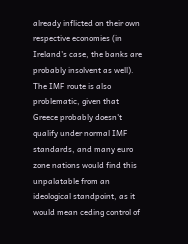already inflicted on their own respective economies (in Ireland's case, the banks are probably insolvent as well). The IMF route is also problematic, given that Greece probably doesn't qualify under normal IMF standards, and many euro zone nations would find this unpalatable from an ideological standpoint, as it would mean ceding control of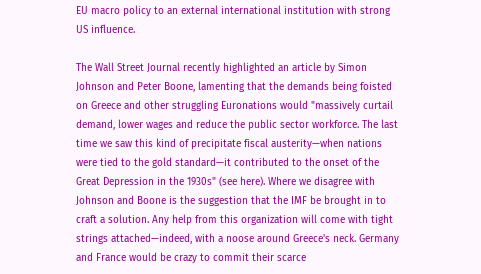EU macro policy to an external international institution with strong US influence.

The Wall Street Journal recently highlighted an article by Simon Johnson and Peter Boone, lamenting that the demands being foisted on Greece and other struggling Euronations would "massively curtail demand, lower wages and reduce the public sector workforce. The last time we saw this kind of precipitate fiscal austerity—when nations were tied to the gold standard—it contributed to the onset of the Great Depression in the 1930s" (see here). Where we disagree with Johnson and Boone is the suggestion that the IMF be brought in to craft a solution. Any help from this organization will come with tight strings attached—indeed, with a noose around Greece's neck. Germany and France would be crazy to commit their scarce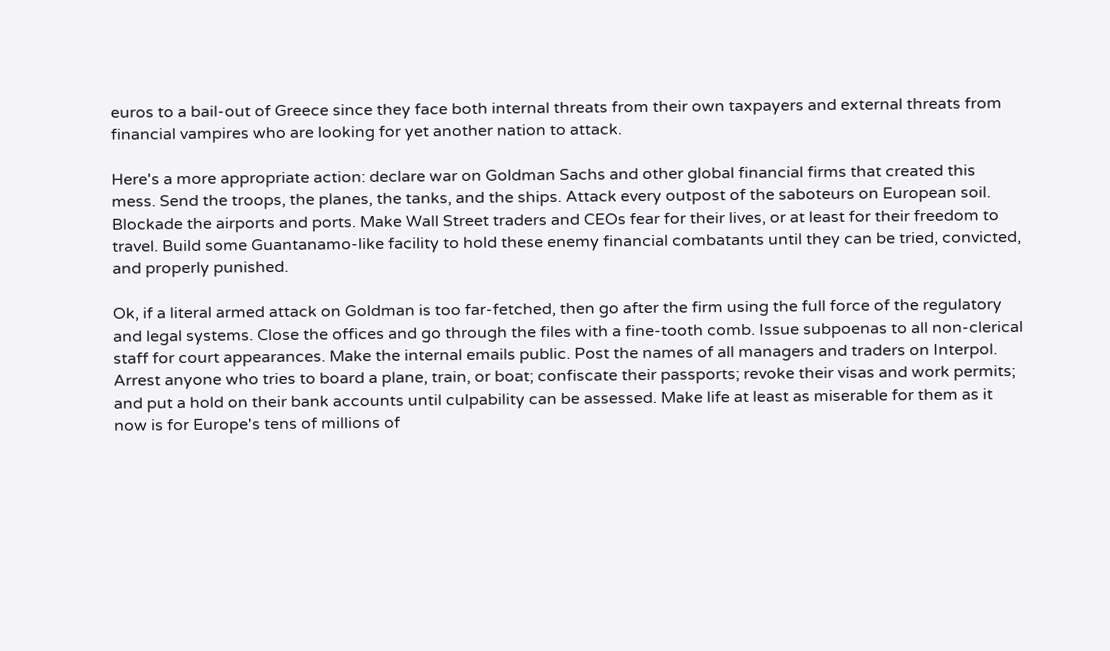euros to a bail-out of Greece since they face both internal threats from their own taxpayers and external threats from financial vampires who are looking for yet another nation to attack.

Here's a more appropriate action: declare war on Goldman Sachs and other global financial firms that created this mess. Send the troops, the planes, the tanks, and the ships. Attack every outpost of the saboteurs on European soil. Blockade the airports and ports. Make Wall Street traders and CEOs fear for their lives, or at least for their freedom to travel. Build some Guantanamo-like facility to hold these enemy financial combatants until they can be tried, convicted, and properly punished.

Ok, if a literal armed attack on Goldman is too far-fetched, then go after the firm using the full force of the regulatory and legal systems. Close the offices and go through the files with a fine-tooth comb. Issue subpoenas to all non-clerical staff for court appearances. Make the internal emails public. Post the names of all managers and traders on Interpol. Arrest anyone who tries to board a plane, train, or boat; confiscate their passports; revoke their visas and work permits; and put a hold on their bank accounts until culpability can be assessed. Make life at least as miserable for them as it now is for Europe's tens of millions of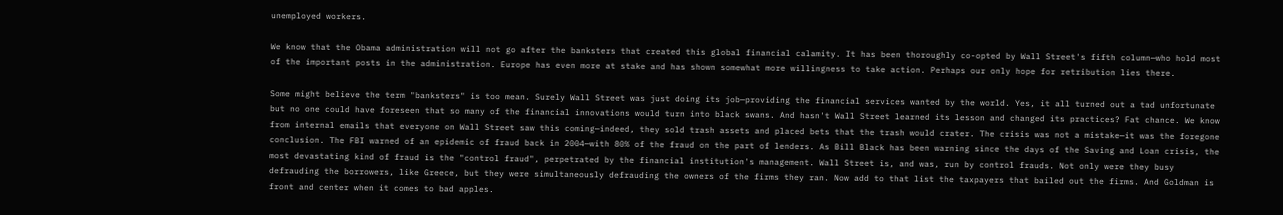unemployed workers.

We know that the Obama administration will not go after the banksters that created this global financial calamity. It has been thoroughly co-opted by Wall Street's fifth column—who hold most of the important posts in the administration. Europe has even more at stake and has shown somewhat more willingness to take action. Perhaps our only hope for retribution lies there.

Some might believe the term "banksters" is too mean. Surely Wall Street was just doing its job—providing the financial services wanted by the world. Yes, it all turned out a tad unfortunate but no one could have foreseen that so many of the financial innovations would turn into black swans. And hasn't Wall Street learned its lesson and changed its practices? Fat chance. We know from internal emails that everyone on Wall Street saw this coming—indeed, they sold trash assets and placed bets that the trash would crater. The crisis was not a mistake—it was the foregone conclusion. The FBI warned of an epidemic of fraud back in 2004—with 80% of the fraud on the part of lenders. As Bill Black has been warning since the days of the Saving and Loan crisis, the most devastating kind of fraud is the "control fraud", perpetrated by the financial institution's management. Wall Street is, and was, run by control frauds. Not only were they busy defrauding the borrowers, like Greece, but they were simultaneously defrauding the owners of the firms they ran. Now add to that list the taxpayers that bailed out the firms. And Goldman is front and center when it comes to bad apples.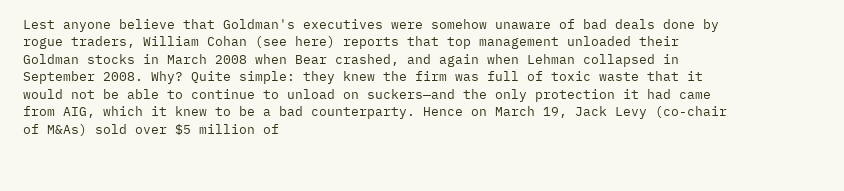Lest anyone believe that Goldman's executives were somehow unaware of bad deals done by rogue traders, William Cohan (see here) reports that top management unloaded their Goldman stocks in March 2008 when Bear crashed, and again when Lehman collapsed in September 2008. Why? Quite simple: they knew the firm was full of toxic waste that it would not be able to continue to unload on suckers—and the only protection it had came from AIG, which it knew to be a bad counterparty. Hence on March 19, Jack Levy (co-chair of M&As) sold over $5 million of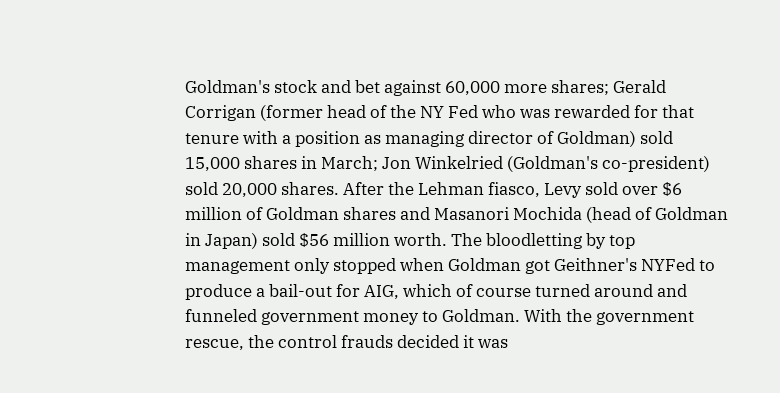Goldman's stock and bet against 60,000 more shares; Gerald Corrigan (former head of the NY Fed who was rewarded for that tenure with a position as managing director of Goldman) sold 15,000 shares in March; Jon Winkelried (Goldman's co-president) sold 20,000 shares. After the Lehman fiasco, Levy sold over $6 million of Goldman shares and Masanori Mochida (head of Goldman in Japan) sold $56 million worth. The bloodletting by top management only stopped when Goldman got Geithner's NYFed to produce a bail-out for AIG, which of course turned around and funneled government money to Goldman. With the government rescue, the control frauds decided it was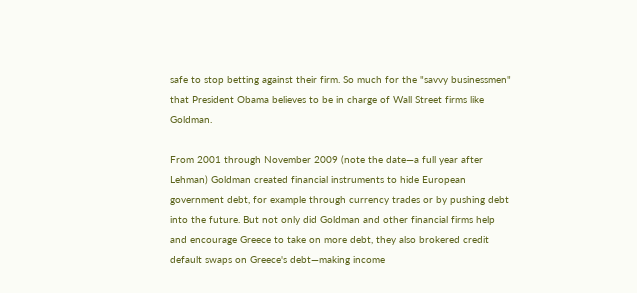safe to stop betting against their firm. So much for the "savvy businessmen" that President Obama believes to be in charge of Wall Street firms like Goldman.

From 2001 through November 2009 (note the date—a full year after Lehman) Goldman created financial instruments to hide European government debt, for example through currency trades or by pushing debt into the future. But not only did Goldman and other financial firms help and encourage Greece to take on more debt, they also brokered credit default swaps on Greece's debt—making income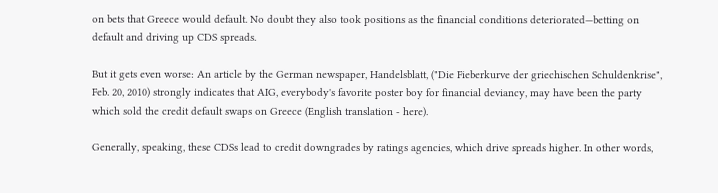on bets that Greece would default. No doubt they also took positions as the financial conditions deteriorated—betting on default and driving up CDS spreads.

But it gets even worse: An article by the German newspaper, Handelsblatt, ("Die Fieberkurve der griechischen Schuldenkrise", Feb. 20, 2010) strongly indicates that AIG, everybody's favorite poster boy for financial deviancy, may have been the party which sold the credit default swaps on Greece (English translation - here).

Generally, speaking, these CDSs lead to credit downgrades by ratings agencies, which drive spreads higher. In other words,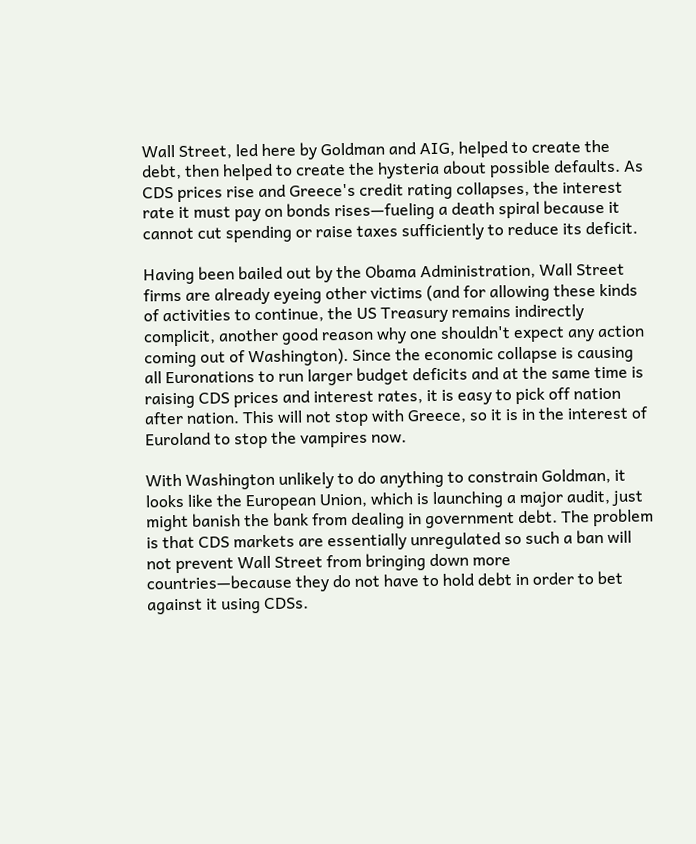Wall Street, led here by Goldman and AIG, helped to create the debt, then helped to create the hysteria about possible defaults. As CDS prices rise and Greece's credit rating collapses, the interest rate it must pay on bonds rises—fueling a death spiral because it cannot cut spending or raise taxes sufficiently to reduce its deficit.

Having been bailed out by the Obama Administration, Wall Street firms are already eyeing other victims (and for allowing these kinds of activities to continue, the US Treasury remains indirectly complicit, another good reason why one shouldn't expect any action coming out of Washington). Since the economic collapse is causing all Euronations to run larger budget deficits and at the same time is raising CDS prices and interest rates, it is easy to pick off nation after nation. This will not stop with Greece, so it is in the interest of Euroland to stop the vampires now.

With Washington unlikely to do anything to constrain Goldman, it looks like the European Union, which is launching a major audit, just might banish the bank from dealing in government debt. The problem is that CDS markets are essentially unregulated so such a ban will not prevent Wall Street from bringing down more countries—because they do not have to hold debt in order to bet against it using CDSs.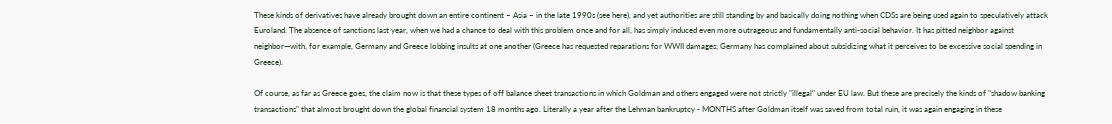These kinds of derivatives have already brought down an entire continent – Asia – in the late 1990s (see here), and yet authorities are still standing by and basically doing nothing when CDSs are being used again to speculatively attack Euroland. The absence of sanctions last year, when we had a chance to deal with this problem once and for all, has simply induced even more outrageous and fundamentally anti-social behavior. It has pitted neighbor against neighbor—with, for example, Germany and Greece lobbing insults at one another (Greece has requested reparations for WWII damages; Germany has complained about subsidizing what it perceives to be excessive social spending in Greece).

Of course, as far as Greece goes, the claim now is that these types of off balance sheet transactions in which Goldman and others engaged were not strictly "illegal" under EU law. But these are precisely the kinds of "shadow banking transactions" that almost brought down the global financial system 18 months ago. Literally a year after the Lehman bankruptcy - MONTHS after Goldman itself was saved from total ruin, it was again engaging in these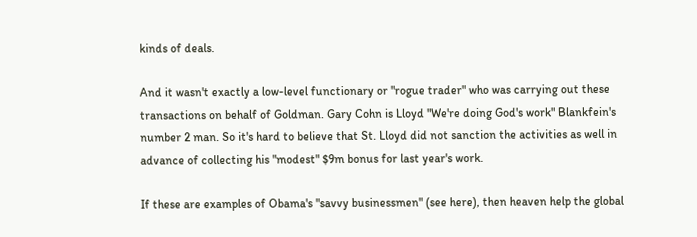kinds of deals.

And it wasn't exactly a low-level functionary or "rogue trader" who was carrying out these transactions on behalf of Goldman. Gary Cohn is Lloyd "We're doing God's work" Blankfein's number 2 man. So it's hard to believe that St. Lloyd did not sanction the activities as well in advance of collecting his "modest" $9m bonus for last year's work.

If these are examples of Obama's "savvy businessmen" (see here), then heaven help the global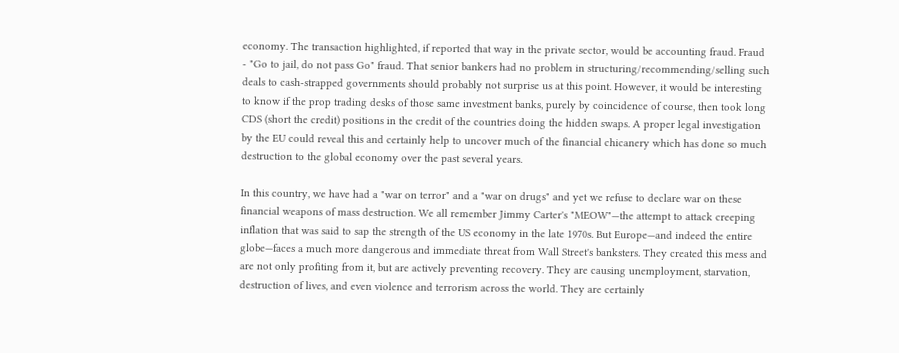economy. The transaction highlighted, if reported that way in the private sector, would be accounting fraud. Fraud - "Go to jail, do not pass Go" fraud. That senior bankers had no problem in structuring/recommending/selling such deals to cash-strapped governments should probably not surprise us at this point. However, it would be interesting to know if the prop trading desks of those same investment banks, purely by coincidence of course, then took long CDS (short the credit) positions in the credit of the countries doing the hidden swaps. A proper legal investigation by the EU could reveal this and certainly help to uncover much of the financial chicanery which has done so much destruction to the global economy over the past several years.

In this country, we have had a "war on terror" and a "war on drugs" and yet we refuse to declare war on these financial weapons of mass destruction. We all remember Jimmy Carter's "MEOW"—the attempt to attack creeping inflation that was said to sap the strength of the US economy in the late 1970s. But Europe—and indeed the entire globe—faces a much more dangerous and immediate threat from Wall Street's banksters. They created this mess and are not only profiting from it, but are actively preventing recovery. They are causing unemployment, starvation, destruction of lives, and even violence and terrorism across the world. They are certainly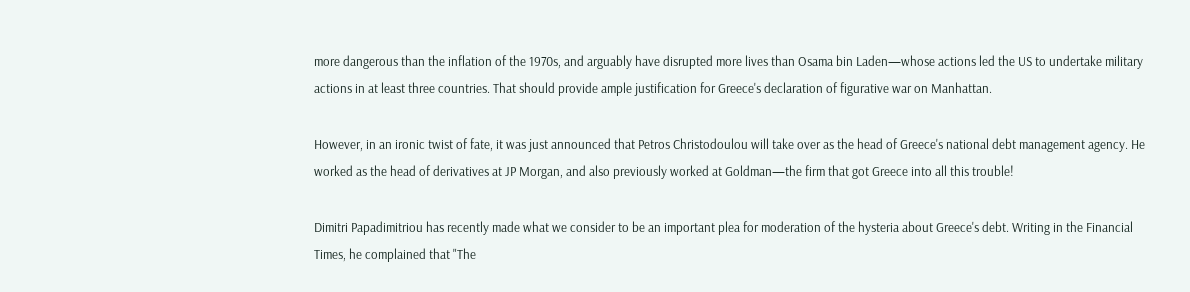more dangerous than the inflation of the 1970s, and arguably have disrupted more lives than Osama bin Laden—whose actions led the US to undertake military actions in at least three countries. That should provide ample justification for Greece's declaration of figurative war on Manhattan.

However, in an ironic twist of fate, it was just announced that Petros Christodoulou will take over as the head of Greece's national debt management agency. He worked as the head of derivatives at JP Morgan, and also previously worked at Goldman—the firm that got Greece into all this trouble!

Dimitri Papadimitriou has recently made what we consider to be an important plea for moderation of the hysteria about Greece's debt. Writing in the Financial Times, he complained that "The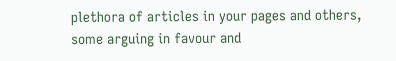plethora of articles in your pages and others, some arguing in favour and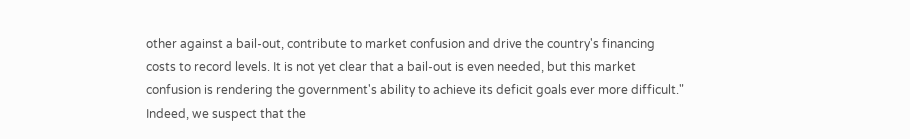other against a bail-out, contribute to market confusion and drive the country's financing costs to record levels. It is not yet clear that a bail-out is even needed, but this market confusion is rendering the government's ability to achieve its deficit goals ever more difficult." Indeed, we suspect that the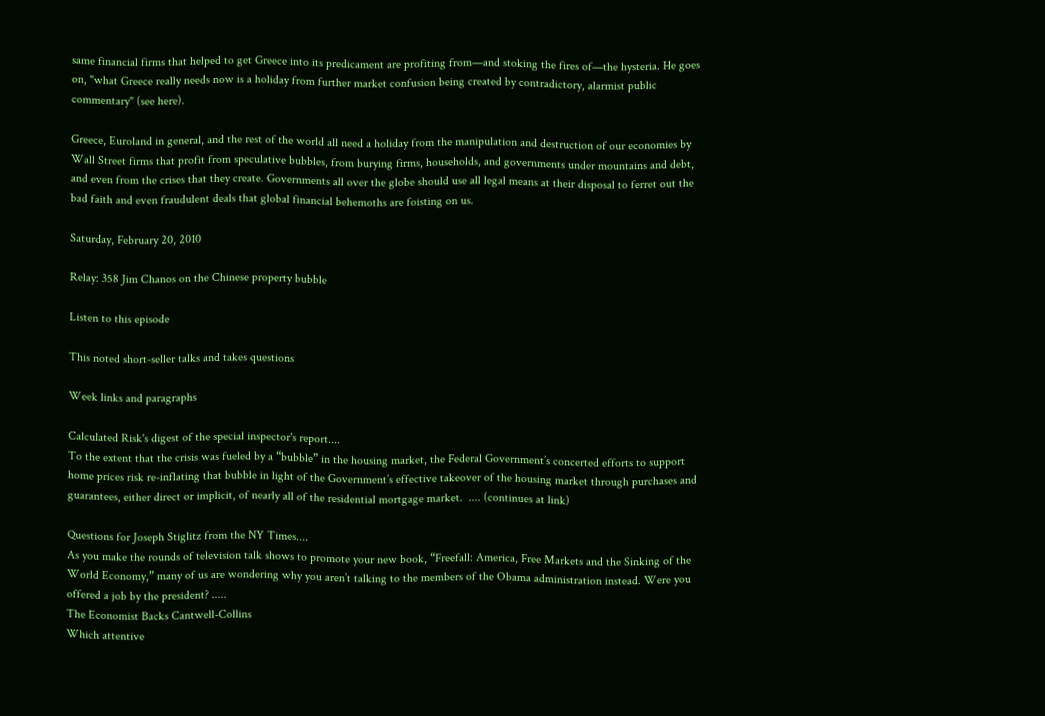same financial firms that helped to get Greece into its predicament are profiting from—and stoking the fires of—the hysteria. He goes on, "what Greece really needs now is a holiday from further market confusion being created by contradictory, alarmist public commentary" (see here).

Greece, Euroland in general, and the rest of the world all need a holiday from the manipulation and destruction of our economies by Wall Street firms that profit from speculative bubbles, from burying firms, households, and governments under mountains and debt, and even from the crises that they create. Governments all over the globe should use all legal means at their disposal to ferret out the bad faith and even fraudulent deals that global financial behemoths are foisting on us.

Saturday, February 20, 2010

Relay: 358 Jim Chanos on the Chinese property bubble

Listen to this episode

This noted short-seller talks and takes questions

Week links and paragraphs

Calculated Risk's digest of the special inspector's report....
To the extent that the crisis was fueled by a “bubble” in the housing market, the Federal Government’s concerted efforts to support home prices risk re-inflating that bubble in light of the Government’s effective takeover of the housing market through purchases and guarantees, either direct or implicit, of nearly all of the residential mortgage market.  .... (continues at link)

Questions for Joseph Stiglitz from the NY Times....
As you make the rounds of television talk shows to promote your new book, “Freefall: America, Free Markets and the Sinking of the World Economy,” many of us are wondering why you aren’t talking to the members of the Obama administration instead. Were you offered a job by the president? .....
The Economist Backs Cantwell-Collins
Which attentive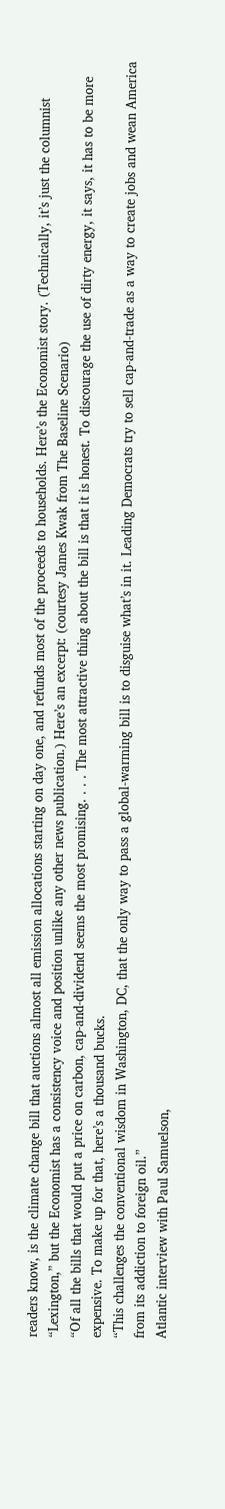readers know, is the climate change bill that auctions almost all emission allocations starting on day one, and refunds most of the proceeds to households. Here’s the Economist story. (Technically, it’s just the columnist “Lexington,” but the Economist has a consistency voice and position unlike any other news publication.) Here’s an excerpt: (courtesy James Kwak from The Baseline Scenario)
“Of all the bills that would put a price on carbon, cap-and-dividend seems the most promising. . . . The most attractive thing about the bill is that it is honest. To discourage the use of dirty energy, it says, it has to be more expensive. To make up for that, here’s a thousand bucks.
“This challenges the conventional wisdom in Washington, DC, that the only way to pass a global-warming bill is to disguise what’s in it. Leading Democrats try to sell cap-and-trade as a way to create jobs and wean America from its addiction to foreign oil.”
Atlantic interview with Paul Samuelson,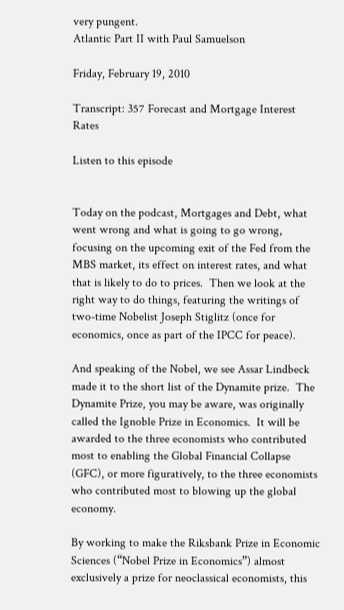very pungent.
Atlantic Part II with Paul Samuelson

Friday, February 19, 2010

Transcript: 357 Forecast and Mortgage Interest Rates

Listen to this episode


Today on the podcast, Mortgages and Debt, what went wrong and what is going to go wrong, focusing on the upcoming exit of the Fed from the MBS market, its effect on interest rates, and what that is likely to do to prices.  Then we look at the right way to do things, featuring the writings of two-time Nobelist Joseph Stiglitz (once for economics, once as part of the IPCC for peace).

And speaking of the Nobel, we see Assar Lindbeck made it to the short list of the Dynamite prize.  The Dynamite Prize, you may be aware, was originally called the Ignoble Prize in Economics.  It will be awarded to the three economists who contributed most to enabling the Global Financial Collapse (GFC), or more figuratively, to the three economists who contributed most to blowing up the global economy.

By working to make the Riksbank Prize in Economic Sciences (“Nobel Prize in Economics”) almost exclusively a prize for neoclassical economists, this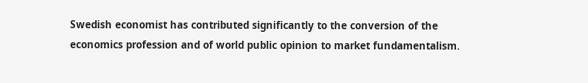Swedish economist has contributed significantly to the conversion of the economics profession and of world public opinion to market fundamentalism.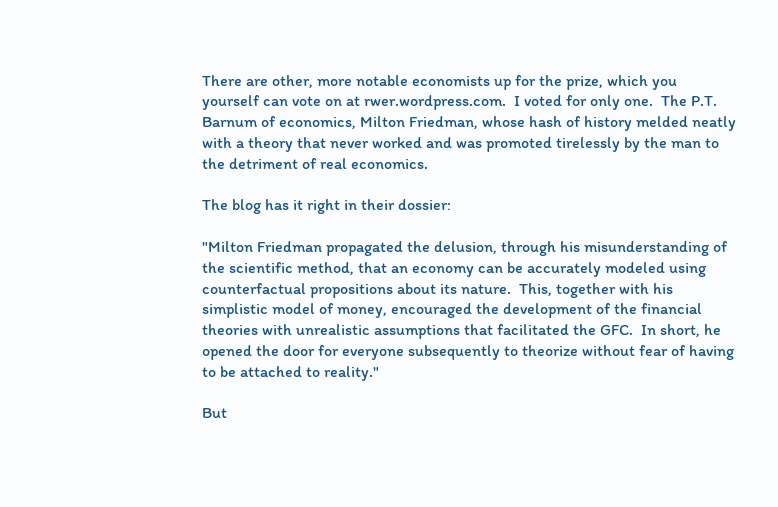There are other, more notable economists up for the prize, which you yourself can vote on at rwer.wordpress.com.  I voted for only one.  The P.T. Barnum of economics, Milton Friedman, whose hash of history melded neatly with a theory that never worked and was promoted tirelessly by the man to the detriment of real economics.

The blog has it right in their dossier:

"Milton Friedman propagated the delusion, through his misunderstanding of the scientific method, that an economy can be accurately modeled using counterfactual propositions about its nature.  This, together with his simplistic model of money, encouraged the development of the financial theories with unrealistic assumptions that facilitated the GFC.  In short, he opened the door for everyone subsequently to theorize without fear of having to be attached to reality."

But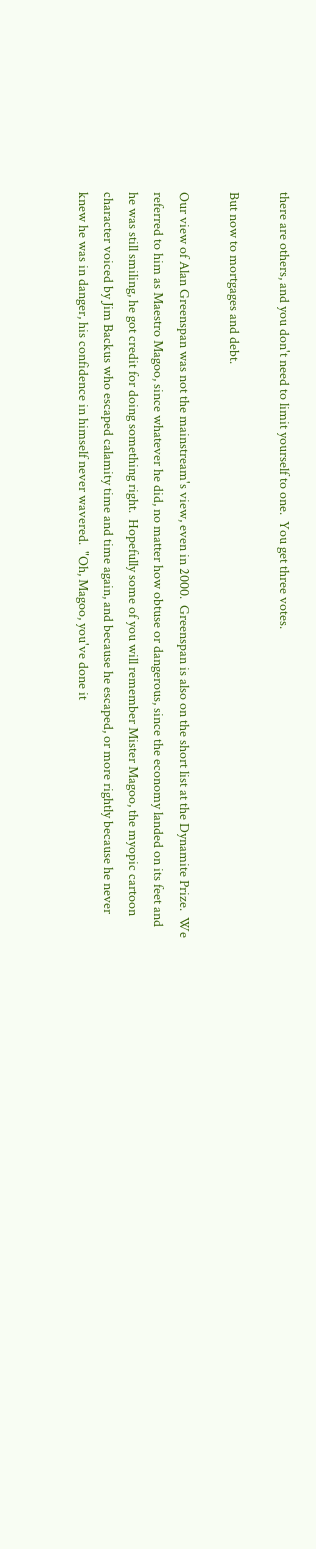there are others, and you don't need to limit yourself to one.  You get three votes.

But now to mortgages and debt.

Our view of Alan Greenspan was not the mainstream's view, even in 2000.  Greenspan is also on the short list at the Dynamite Prize.  We referred to him as Maestro Magoo, since whatever he did, no matter how obtuse or dangerous, since the economy landed on its feet and he was still smiling, he got credit for doing something right.  Hopefully some of you will remember Mister Magoo, the myopic cartoon character voiced by Jim Backus who escaped calamity time and time again, and because he escaped, or more rightly because he never knew he was in danger, his confidence in himself never wavered.  "Oh, Magoo, you've done it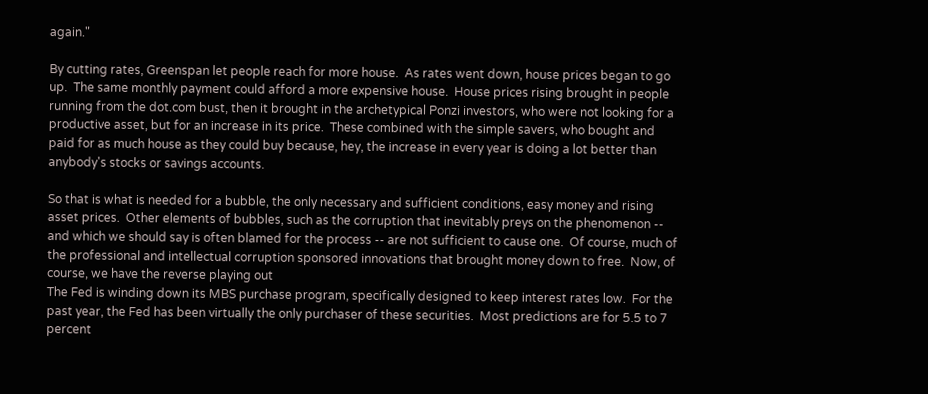again."

By cutting rates, Greenspan let people reach for more house.  As rates went down, house prices began to go up.  The same monthly payment could afford a more expensive house.  House prices rising brought in people running from the dot.com bust, then it brought in the archetypical Ponzi investors, who were not looking for a productive asset, but for an increase in its price.  These combined with the simple savers, who bought and paid for as much house as they could buy because, hey, the increase in every year is doing a lot better than anybody's stocks or savings accounts.

So that is what is needed for a bubble, the only necessary and sufficient conditions, easy money and rising asset prices.  Other elements of bubbles, such as the corruption that inevitably preys on the phenomenon -- and which we should say is often blamed for the process -- are not sufficient to cause one.  Of course, much of the professional and intellectual corruption sponsored innovations that brought money down to free.  Now, of course, we have the reverse playing out
The Fed is winding down its MBS purchase program, specifically designed to keep interest rates low.  For the past year, the Fed has been virtually the only purchaser of these securities.  Most predictions are for 5.5 to 7 percent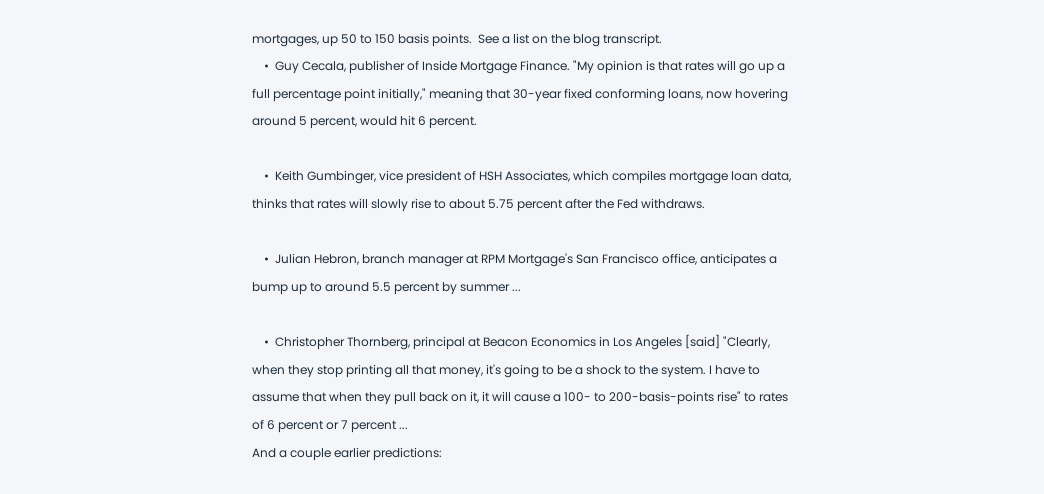mortgages, up 50 to 150 basis points.  See a list on the blog transcript.
    •  Guy Cecala, publisher of Inside Mortgage Finance. "My opinion is that rates will go up a full percentage point initially," meaning that 30-year fixed conforming loans, now hovering around 5 percent, would hit 6 percent.

    •  Keith Gumbinger, vice president of HSH Associates, which compiles mortgage loan data, thinks that rates will slowly rise to about 5.75 percent after the Fed withdraws.

    •  Julian Hebron, branch manager at RPM Mortgage's San Francisco office, anticipates a bump up to around 5.5 percent by summer ...

    •  Christopher Thornberg, principal at Beacon Economics in Los Angeles [said] "Clearly, when they stop printing all that money, it's going to be a shock to the system. I have to assume that when they pull back on it, it will cause a 100- to 200-basis-points rise" to rates of 6 percent or 7 percent ...
And a couple earlier predictions: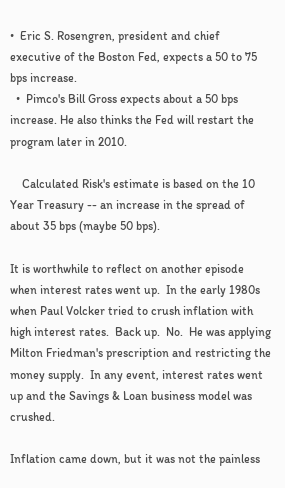•  Eric S. Rosengren, president and chief executive of the Boston Fed, expects a 50 to 75 bps increase.
  •  Pimco's Bill Gross expects about a 50 bps increase. He also thinks the Fed will restart the program later in 2010.

    Calculated Risk's estimate is based on the 10 Year Treasury -- an increase in the spread of about 35 bps (maybe 50 bps).

It is worthwhile to reflect on another episode when interest rates went up.  In the early 1980s when Paul Volcker tried to crush inflation with high interest rates.  Back up.  No.  He was applying Milton Friedman's prescription and restricting the money supply.  In any event, interest rates went up and the Savings & Loan business model was crushed.

Inflation came down, but it was not the painless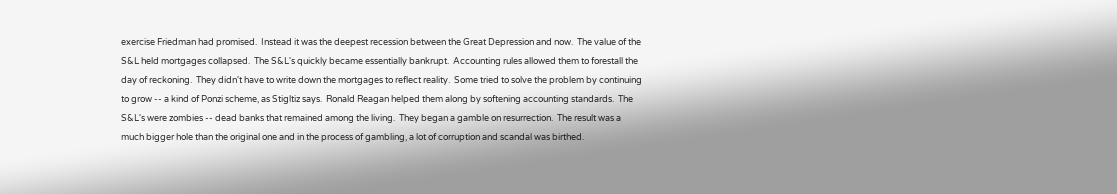exercise Friedman had promised.  Instead it was the deepest recession between the Great Depression and now.  The value of the S&L held mortgages collapsed.  The S&L's quickly became essentially bankrupt.  Accounting rules allowed them to forestall the day of reckoning.  They didn't have to write down the mortgages to reflect reality.  Some tried to solve the problem by continuing to grow -- a kind of Ponzi scheme, as Stigltiz says.  Ronald Reagan helped them along by softening accounting standards.  The S&L's were zombies -- dead banks that remained among the living.  They began a gamble on resurrection.  The result was a much bigger hole than the original one and in the process of gambling, a lot of corruption and scandal was birthed.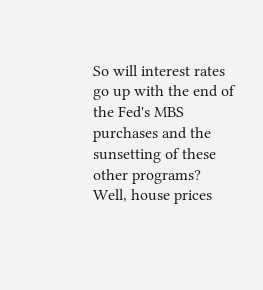So will interest rates go up with the end of the Fed's MBS purchases and the sunsetting of these other programs?  Well, house prices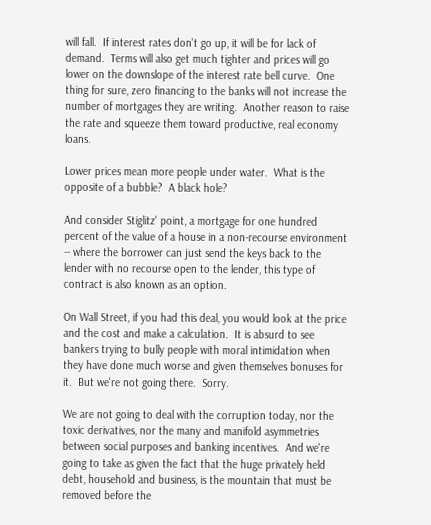will fall.  If interest rates don't go up, it will be for lack of demand.  Terms will also get much tighter and prices will go lower on the downslope of the interest rate bell curve.  One thing for sure, zero financing to the banks will not increase the number of mortgages they are writing.  Another reason to raise the rate and squeeze them toward productive, real economy loans.

Lower prices mean more people under water.  What is the opposite of a bubble?  A black hole?

And consider Stiglitz' point, a mortgage for one hundred percent of the value of a house in a non-recourse environment -- where the borrower can just send the keys back to the lender with no recourse open to the lender, this type of contract is also known as an option.

On Wall Street, if you had this deal, you would look at the price and the cost and make a calculation.  It is absurd to see bankers trying to bully people with moral intimidation when they have done much worse and given themselves bonuses for it.  But we're not going there.  Sorry.

We are not going to deal with the corruption today, nor the toxic derivatives, nor the many and manifold asymmetries between social purposes and banking incentives.  And we're going to take as given the fact that the huge privately held debt, household and business, is the mountain that must be removed before the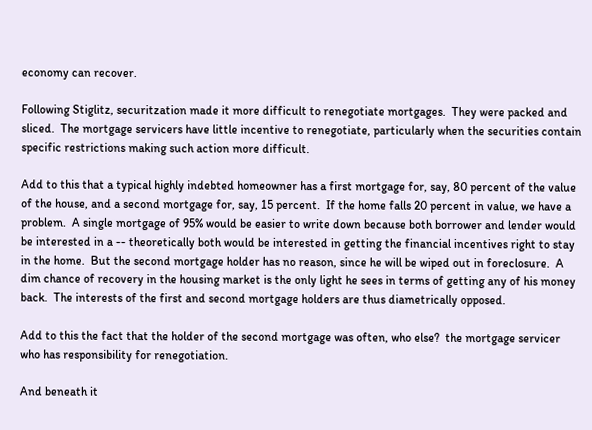economy can recover.

Following Stiglitz, securitzation made it more difficult to renegotiate mortgages.  They were packed and sliced.  The mortgage servicers have little incentive to renegotiate, particularly when the securities contain specific restrictions making such action more difficult.

Add to this that a typical highly indebted homeowner has a first mortgage for, say, 80 percent of the value of the house, and a second mortgage for, say, 15 percent.  If the home falls 20 percent in value, we have a problem.  A single mortgage of 95% would be easier to write down because both borrower and lender would be interested in a -- theoretically both would be interested in getting the financial incentives right to stay in the home.  But the second mortgage holder has no reason, since he will be wiped out in foreclosure.  A dim chance of recovery in the housing market is the only light he sees in terms of getting any of his money back.  The interests of the first and second mortgage holders are thus diametrically opposed.

Add to this the fact that the holder of the second mortgage was often, who else?  the mortgage servicer who has responsibility for renegotiation.

And beneath it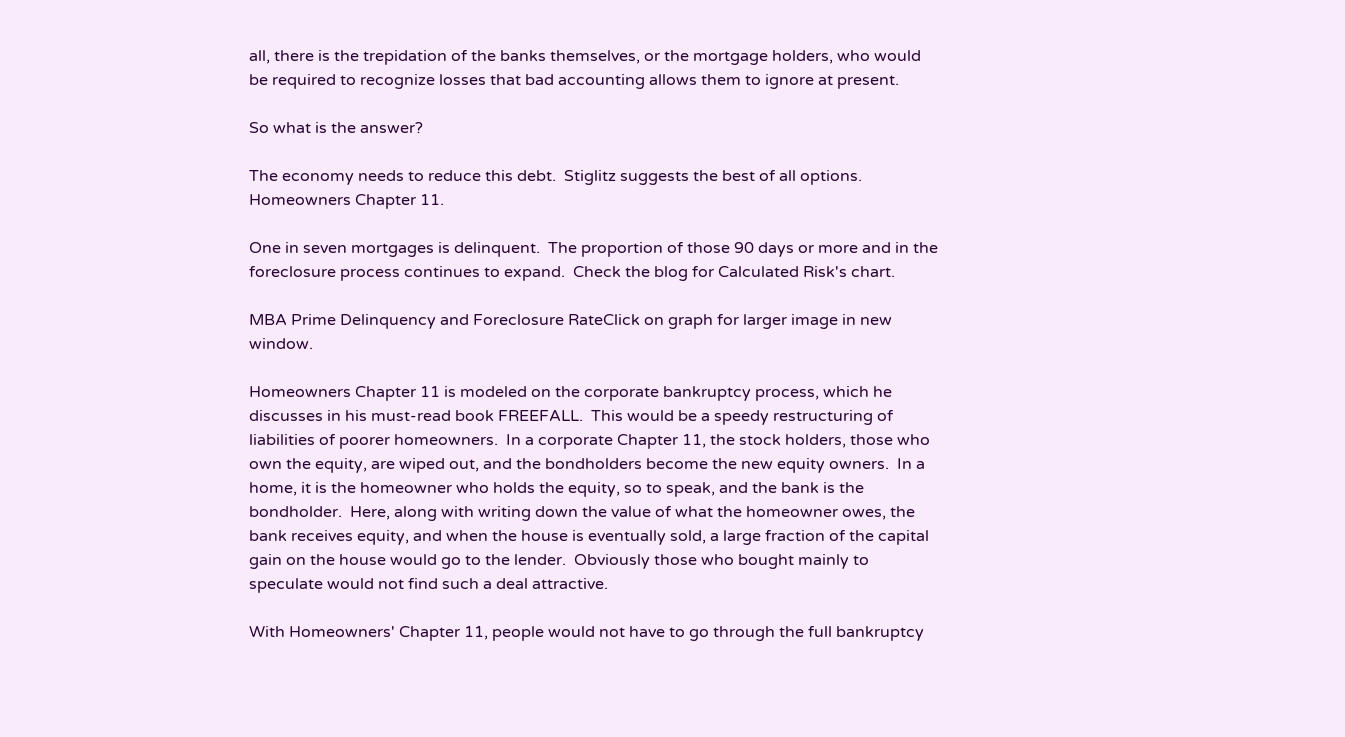all, there is the trepidation of the banks themselves, or the mortgage holders, who would be required to recognize losses that bad accounting allows them to ignore at present.

So what is the answer?

The economy needs to reduce this debt.  Stiglitz suggests the best of all options.  Homeowners Chapter 11.

One in seven mortgages is delinquent.  The proportion of those 90 days or more and in the foreclosure process continues to expand.  Check the blog for Calculated Risk's chart.

MBA Prime Delinquency and Foreclosure RateClick on graph for larger image in new window.

Homeowners Chapter 11 is modeled on the corporate bankruptcy process, which he discusses in his must-read book FREEFALL.  This would be a speedy restructuring of liabilities of poorer homeowners.  In a corporate Chapter 11, the stock holders, those who own the equity, are wiped out, and the bondholders become the new equity owners.  In a home, it is the homeowner who holds the equity, so to speak, and the bank is the bondholder.  Here, along with writing down the value of what the homeowner owes, the bank receives equity, and when the house is eventually sold, a large fraction of the capital gain on the house would go to the lender.  Obviously those who bought mainly to speculate would not find such a deal attractive.

With Homeowners' Chapter 11, people would not have to go through the full bankruptcy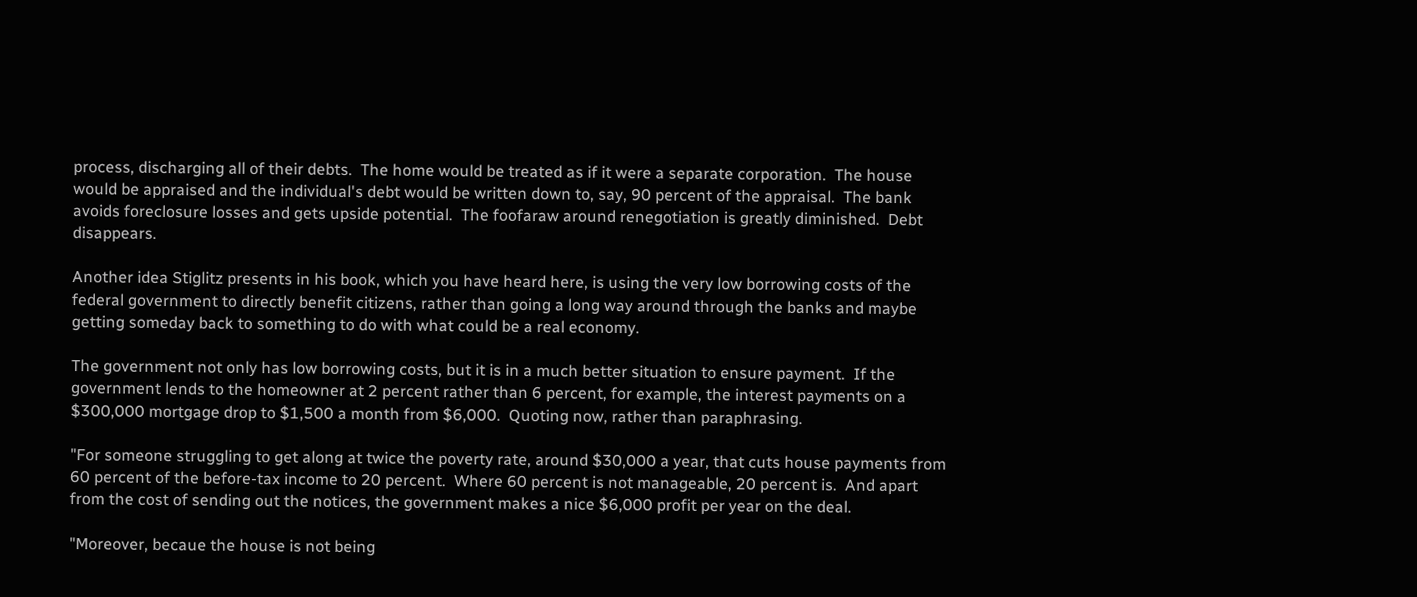process, discharging all of their debts.  The home would be treated as if it were a separate corporation.  The house would be appraised and the individual's debt would be written down to, say, 90 percent of the appraisal.  The bank avoids foreclosure losses and gets upside potential.  The foofaraw around renegotiation is greatly diminished.  Debt disappears.

Another idea Stiglitz presents in his book, which you have heard here, is using the very low borrowing costs of the federal government to directly benefit citizens, rather than going a long way around through the banks and maybe getting someday back to something to do with what could be a real economy.

The government not only has low borrowing costs, but it is in a much better situation to ensure payment.  If the government lends to the homeowner at 2 percent rather than 6 percent, for example, the interest payments on a $300,000 mortgage drop to $1,500 a month from $6,000.  Quoting now, rather than paraphrasing.

"For someone struggling to get along at twice the poverty rate, around $30,000 a year, that cuts house payments from 60 percent of the before-tax income to 20 percent.  Where 60 percent is not manageable, 20 percent is.  And apart from the cost of sending out the notices, the government makes a nice $6,000 profit per year on the deal.

"Moreover, becaue the house is not being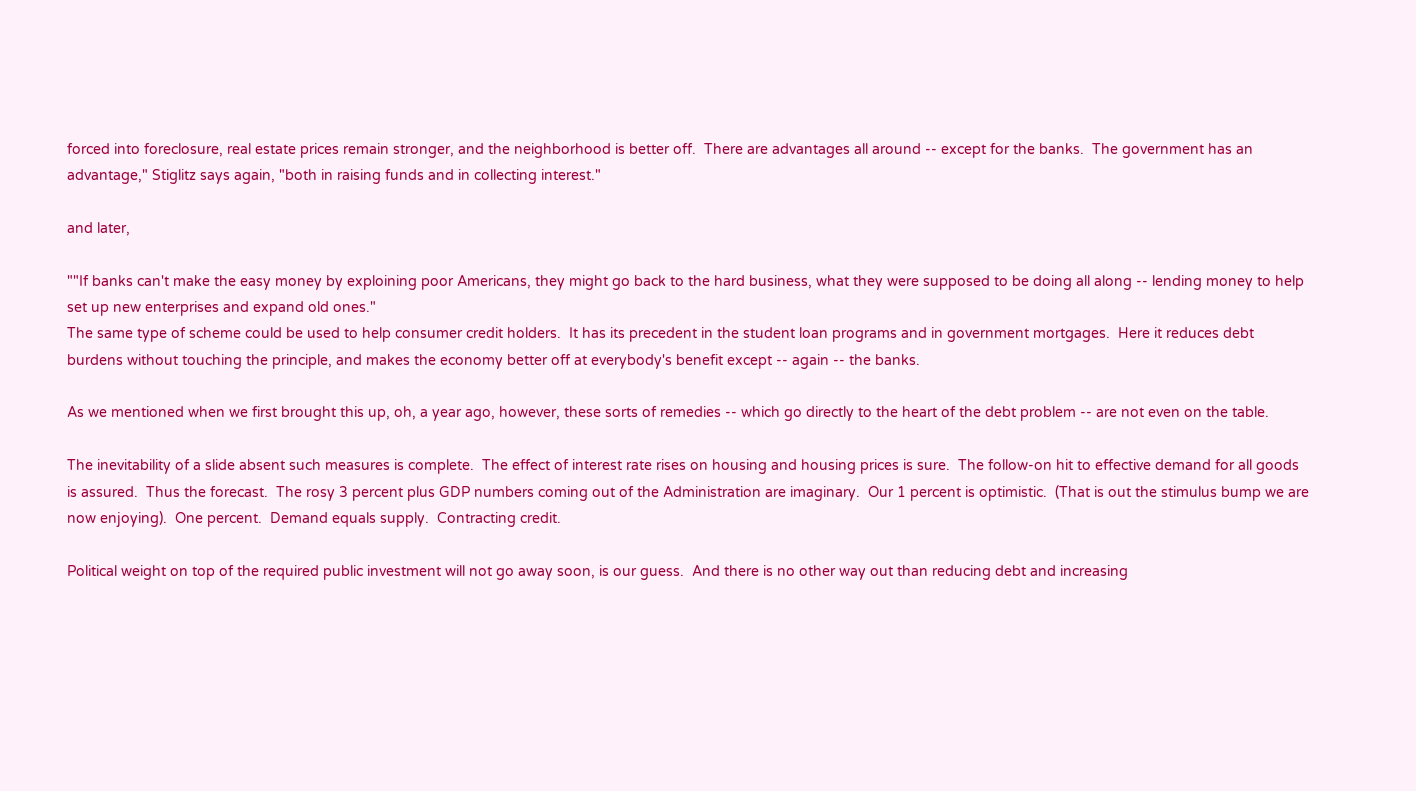forced into foreclosure, real estate prices remain stronger, and the neighborhood is better off.  There are advantages all around -- except for the banks.  The government has an advantage," Stiglitz says again, "both in raising funds and in collecting interest."

and later,

""If banks can't make the easy money by exploining poor Americans, they might go back to the hard business, what they were supposed to be doing all along -- lending money to help set up new enterprises and expand old ones."
The same type of scheme could be used to help consumer credit holders.  It has its precedent in the student loan programs and in government mortgages.  Here it reduces debt burdens without touching the principle, and makes the economy better off at everybody's benefit except -- again -- the banks.

As we mentioned when we first brought this up, oh, a year ago, however, these sorts of remedies -- which go directly to the heart of the debt problem -- are not even on the table.

The inevitability of a slide absent such measures is complete.  The effect of interest rate rises on housing and housing prices is sure.  The follow-on hit to effective demand for all goods is assured.  Thus the forecast.  The rosy 3 percent plus GDP numbers coming out of the Administration are imaginary.  Our 1 percent is optimistic.  (That is out the stimulus bump we are now enjoying).  One percent.  Demand equals supply.  Contracting credit.

Political weight on top of the required public investment will not go away soon, is our guess.  And there is no other way out than reducing debt and increasing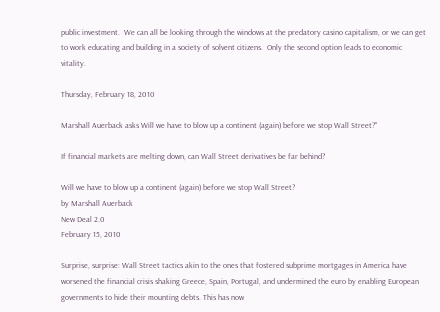public investment.  We can all be looking through the windows at the predatory casino capitalism, or we can get to work educating and building in a society of solvent citizens.  Only the second option leads to economic vitality.

Thursday, February 18, 2010

Marshall Auerback asks Will we have to blow up a continent (again) before we stop Wall Street?"

If financial markets are melting down, can Wall Street derivatives be far behind?

Will we have to blow up a continent (again) before we stop Wall Street?
by Marshall Auerback
New Deal 2.0
February 15, 2010

Surprise, surprise: Wall Street tactics akin to the ones that fostered subprime mortgages in America have worsened the financial crisis shaking Greece, Spain, Portugal, and undermined the euro by enabling European governments to hide their mounting debts. This has now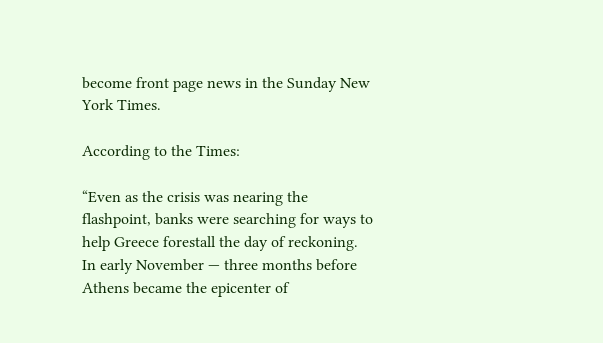become front page news in the Sunday New York Times.

According to the Times:

“Even as the crisis was nearing the flashpoint, banks were searching for ways to help Greece forestall the day of reckoning. In early November — three months before Athens became the epicenter of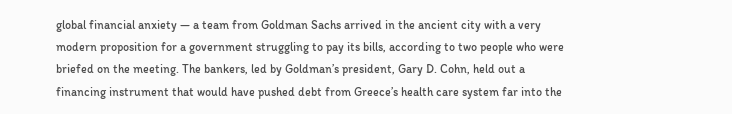global financial anxiety — a team from Goldman Sachs arrived in the ancient city with a very modern proposition for a government struggling to pay its bills, according to two people who were briefed on the meeting. The bankers, led by Goldman’s president, Gary D. Cohn, held out a financing instrument that would have pushed debt from Greece’s health care system far into the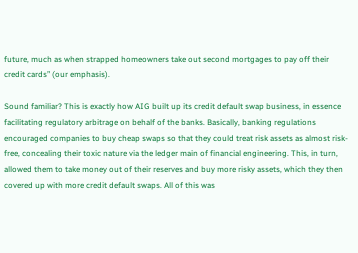future, much as when strapped homeowners take out second mortgages to pay off their credit cards” (our emphasis).

Sound familiar? This is exactly how AIG built up its credit default swap business, in essence facilitating regulatory arbitrage on behalf of the banks. Basically, banking regulations encouraged companies to buy cheap swaps so that they could treat risk assets as almost risk-free, concealing their toxic nature via the ledger main of financial engineering. This, in turn, allowed them to take money out of their reserves and buy more risky assets, which they then covered up with more credit default swaps. All of this was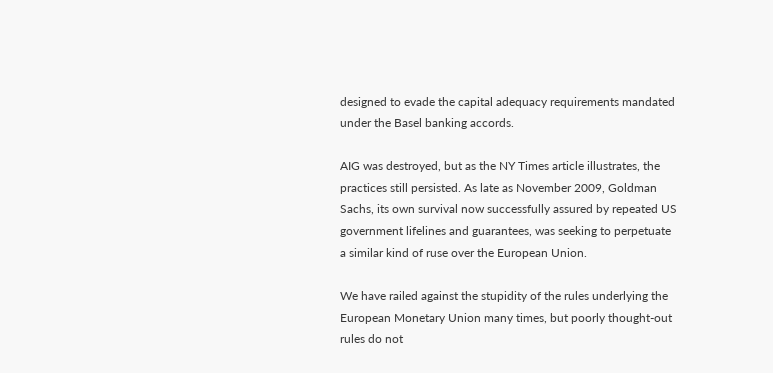designed to evade the capital adequacy requirements mandated under the Basel banking accords.

AIG was destroyed, but as the NY Times article illustrates, the practices still persisted. As late as November 2009, Goldman Sachs, its own survival now successfully assured by repeated US government lifelines and guarantees, was seeking to perpetuate a similar kind of ruse over the European Union.

We have railed against the stupidity of the rules underlying the European Monetary Union many times, but poorly thought-out rules do not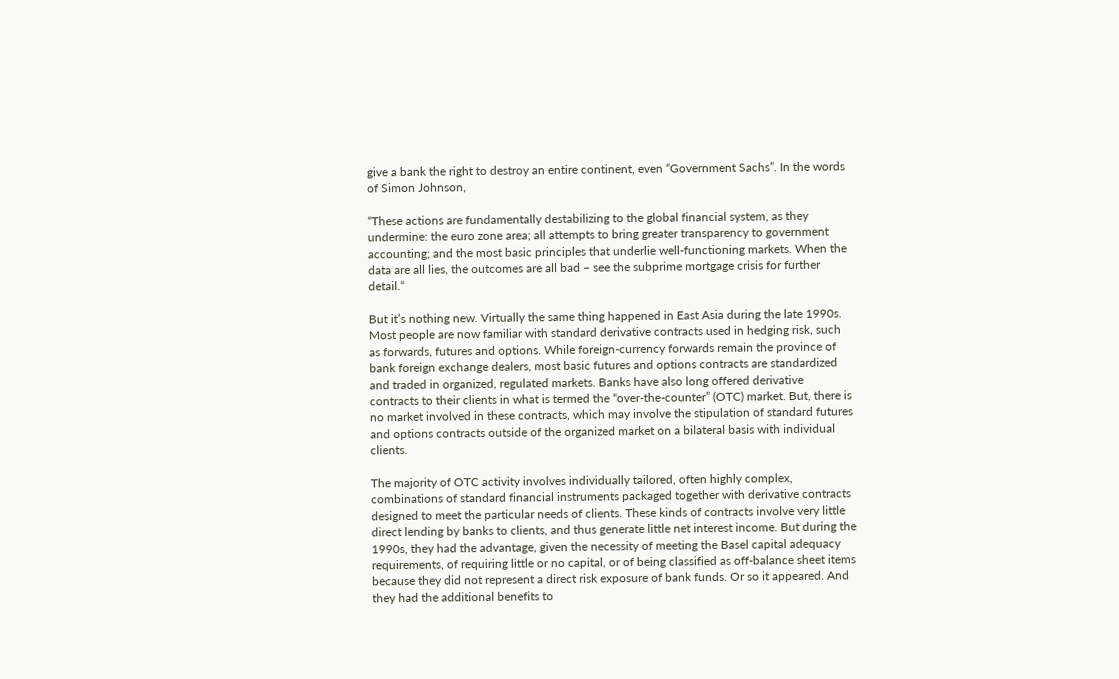give a bank the right to destroy an entire continent, even “Government Sachs”. In the words of Simon Johnson,

“These actions are fundamentally destabilizing to the global financial system, as they undermine: the euro zone area; all attempts to bring greater transparency to government accounting; and the most basic principles that underlie well-functioning markets. When the data are all lies, the outcomes are all bad – see the subprime mortgage crisis for further detail.“

But it’s nothing new. Virtually the same thing happened in East Asia during the late 1990s. Most people are now familiar with standard derivative contracts used in hedging risk, such as forwards, futures and options. While foreign-currency forwards remain the province of bank foreign exchange dealers, most basic futures and options contracts are standardized and traded in organized, regulated markets. Banks have also long offered derivative contracts to their clients in what is termed the “over-the-counter” (OTC) market. But, there is no market involved in these contracts, which may involve the stipulation of standard futures and options contracts outside of the organized market on a bilateral basis with individual clients.

The majority of OTC activity involves individually tailored, often highly complex, combinations of standard financial instruments packaged together with derivative contracts designed to meet the particular needs of clients. These kinds of contracts involve very little direct lending by banks to clients, and thus generate little net interest income. But during the 1990s, they had the advantage, given the necessity of meeting the Basel capital adequacy requirements, of requiring little or no capital, or of being classified as off-balance sheet items because they did not represent a direct risk exposure of bank funds. Or so it appeared. And they had the additional benefits to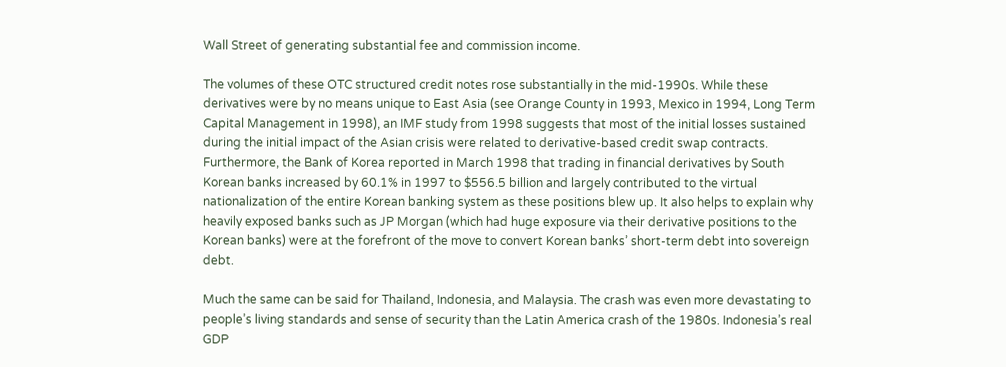Wall Street of generating substantial fee and commission income.

The volumes of these OTC structured credit notes rose substantially in the mid-1990s. While these derivatives were by no means unique to East Asia (see Orange County in 1993, Mexico in 1994, Long Term Capital Management in 1998), an IMF study from 1998 suggests that most of the initial losses sustained during the initial impact of the Asian crisis were related to derivative-based credit swap contracts. Furthermore, the Bank of Korea reported in March 1998 that trading in financial derivatives by South Korean banks increased by 60.1% in 1997 to $556.5 billion and largely contributed to the virtual nationalization of the entire Korean banking system as these positions blew up. It also helps to explain why heavily exposed banks such as JP Morgan (which had huge exposure via their derivative positions to the Korean banks) were at the forefront of the move to convert Korean banks’ short-term debt into sovereign debt.

Much the same can be said for Thailand, Indonesia, and Malaysia. The crash was even more devastating to people’s living standards and sense of security than the Latin America crash of the 1980s. Indonesia’s real GDP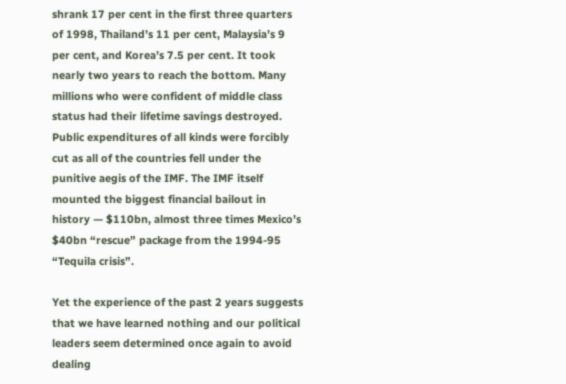shrank 17 per cent in the first three quarters of 1998, Thailand’s 11 per cent, Malaysia’s 9 per cent, and Korea’s 7.5 per cent. It took nearly two years to reach the bottom. Many millions who were confident of middle class status had their lifetime savings destroyed. Public expenditures of all kinds were forcibly cut as all of the countries fell under the punitive aegis of the IMF. The IMF itself mounted the biggest financial bailout in history — $110bn, almost three times Mexico’s $40bn “rescue” package from the 1994-95 “Tequila crisis”.

Yet the experience of the past 2 years suggests that we have learned nothing and our political leaders seem determined once again to avoid dealing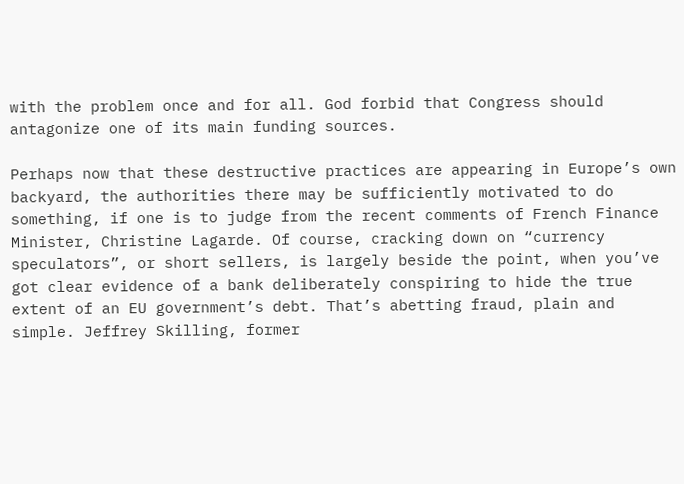with the problem once and for all. God forbid that Congress should antagonize one of its main funding sources.

Perhaps now that these destructive practices are appearing in Europe’s own backyard, the authorities there may be sufficiently motivated to do something, if one is to judge from the recent comments of French Finance Minister, Christine Lagarde. Of course, cracking down on “currency speculators”, or short sellers, is largely beside the point, when you’ve got clear evidence of a bank deliberately conspiring to hide the true extent of an EU government’s debt. That’s abetting fraud, plain and simple. Jeffrey Skilling, former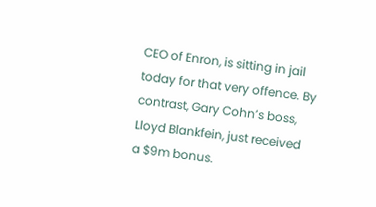CEO of Enron, is sitting in jail today for that very offence. By contrast, Gary Cohn’s boss, Lloyd Blankfein, just received a $9m bonus.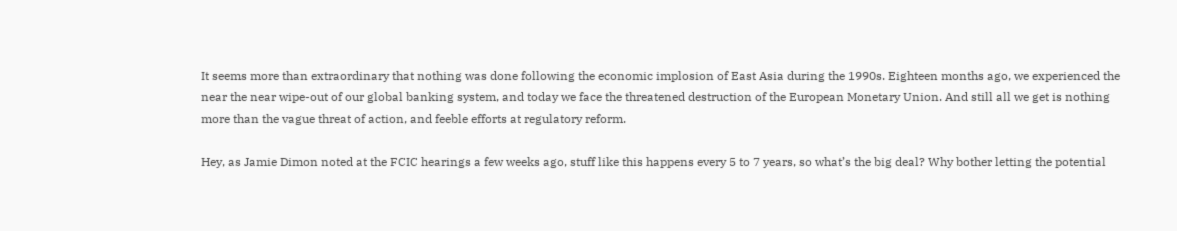It seems more than extraordinary that nothing was done following the economic implosion of East Asia during the 1990s. Eighteen months ago, we experienced the near the near wipe-out of our global banking system, and today we face the threatened destruction of the European Monetary Union. And still all we get is nothing more than the vague threat of action, and feeble efforts at regulatory reform.

Hey, as Jamie Dimon noted at the FCIC hearings a few weeks ago, stuff like this happens every 5 to 7 years, so what’s the big deal? Why bother letting the potential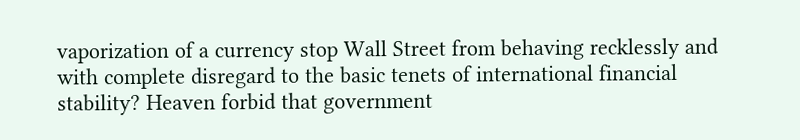vaporization of a currency stop Wall Street from behaving recklessly and with complete disregard to the basic tenets of international financial stability? Heaven forbid that government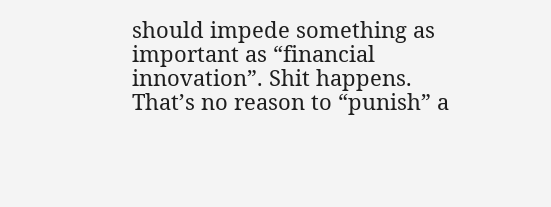should impede something as important as “financial innovation”. Shit happens. That’s no reason to “punish” a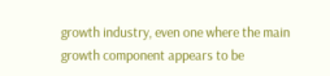growth industry, even one where the main growth component appears to be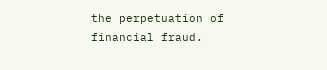the perpetuation of financial fraud.